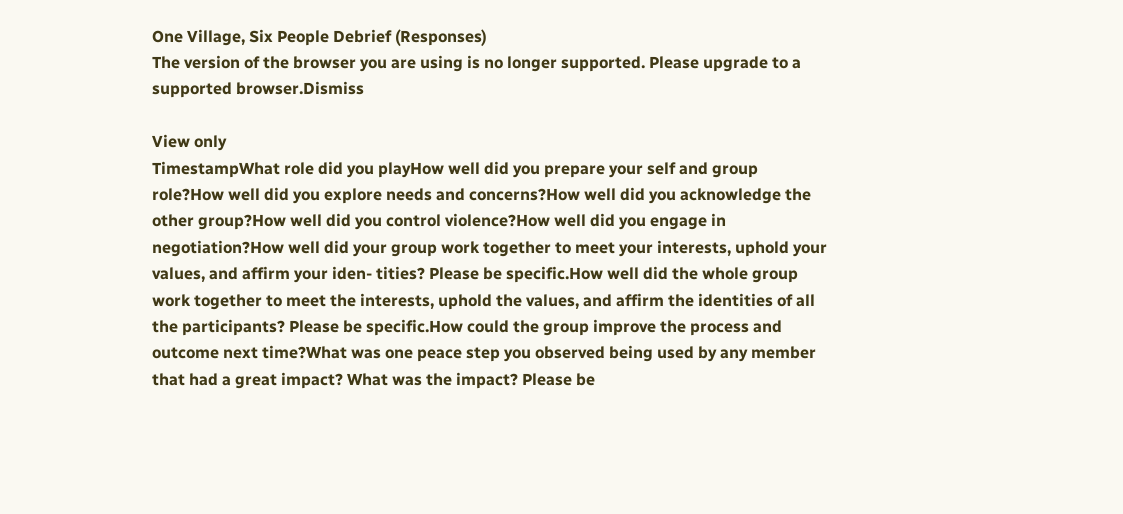One Village, Six People Debrief (Responses)
The version of the browser you are using is no longer supported. Please upgrade to a supported browser.Dismiss

View only
TimestampWhat role did you playHow well did you prepare your self and group role?How well did you explore needs and concerns?How well did you acknowledge the other group?How well did you control violence?How well did you engage in negotiation?How well did your group work together to meet your interests, uphold your values, and affirm your iden- tities? Please be specific.How well did the whole group work together to meet the interests, uphold the values, and affirm the identities of all the participants? Please be specific.How could the group improve the process and outcome next time?What was one peace step you observed being used by any member that had a great impact? What was the impact? Please be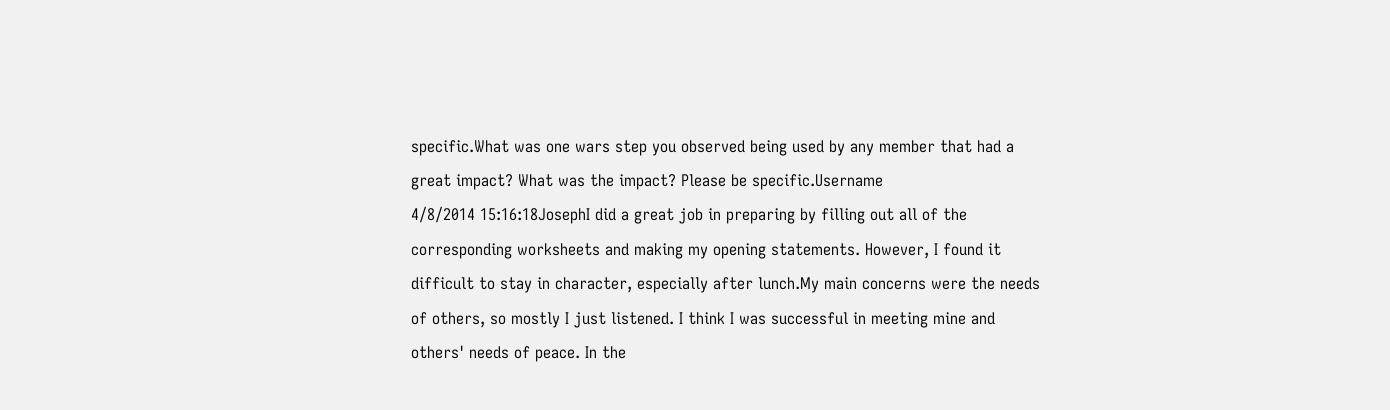specific.What was one wars step you observed being used by any member that had a great impact? What was the impact? Please be specific.Username
4/8/2014 15:16:18JosephI did a great job in preparing by filling out all of the corresponding worksheets and making my opening statements. However, I found it difficult to stay in character, especially after lunch.My main concerns were the needs of others, so mostly I just listened. I think I was successful in meeting mine and others' needs of peace. In the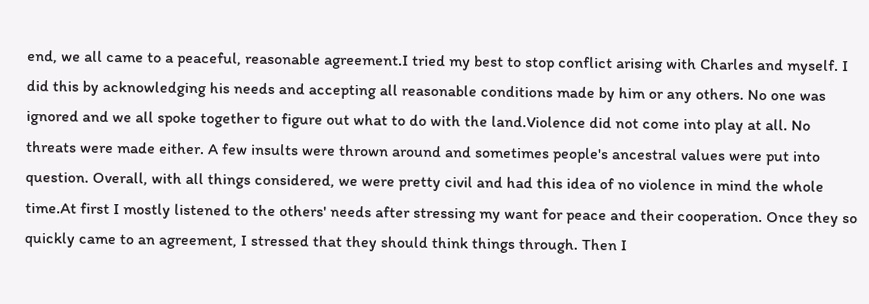end, we all came to a peaceful, reasonable agreement.I tried my best to stop conflict arising with Charles and myself. I did this by acknowledging his needs and accepting all reasonable conditions made by him or any others. No one was ignored and we all spoke together to figure out what to do with the land.Violence did not come into play at all. No threats were made either. A few insults were thrown around and sometimes people's ancestral values were put into question. Overall, with all things considered, we were pretty civil and had this idea of no violence in mind the whole time.At first I mostly listened to the others' needs after stressing my want for peace and their cooperation. Once they so quickly came to an agreement, I stressed that they should think things through. Then I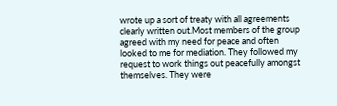wrote up a sort of treaty with all agreements clearly written out.Most members of the group agreed with my need for peace and often looked to me for mediation. They followed my request to work things out peacefully amongst themselves. They were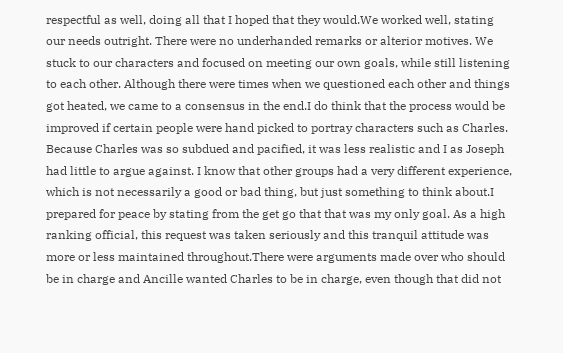respectful as well, doing all that I hoped that they would.We worked well, stating our needs outright. There were no underhanded remarks or alterior motives. We stuck to our characters and focused on meeting our own goals, while still listening to each other. Although there were times when we questioned each other and things got heated, we came to a consensus in the end.I do think that the process would be improved if certain people were hand picked to portray characters such as Charles. Because Charles was so subdued and pacified, it was less realistic and I as Joseph had little to argue against. I know that other groups had a very different experience, which is not necessarily a good or bad thing, but just something to think about.I prepared for peace by stating from the get go that that was my only goal. As a high ranking official, this request was taken seriously and this tranquil attitude was more or less maintained throughout.There were arguments made over who should be in charge and Ancille wanted Charles to be in charge, even though that did not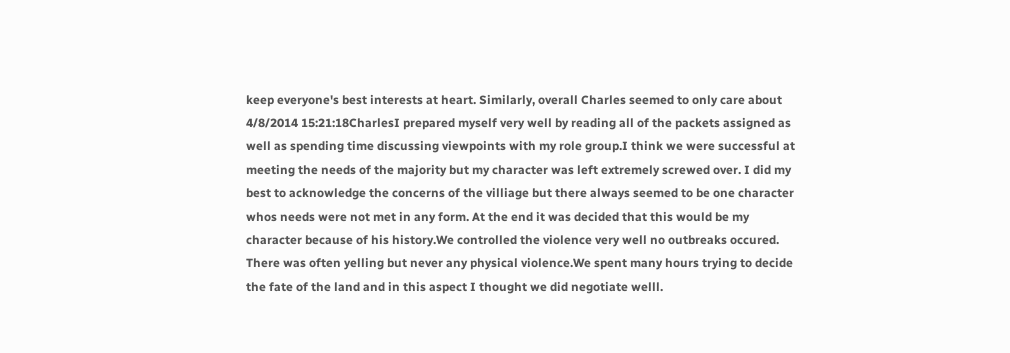keep everyone's best interests at heart. Similarly, overall Charles seemed to only care about
4/8/2014 15:21:18CharlesI prepared myself very well by reading all of the packets assigned as well as spending time discussing viewpoints with my role group.I think we were successful at meeting the needs of the majority but my character was left extremely screwed over. I did my best to acknowledge the concerns of the villiage but there always seemed to be one character whos needs were not met in any form. At the end it was decided that this would be my character because of his history.We controlled the violence very well no outbreaks occured. There was often yelling but never any physical violence.We spent many hours trying to decide the fate of the land and in this aspect I thought we did negotiate welll.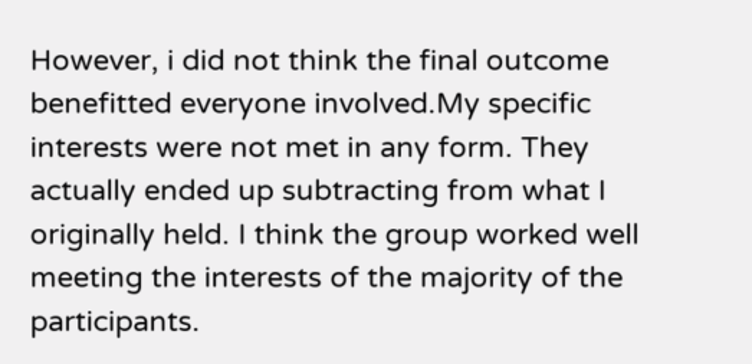However, i did not think the final outcome benefitted everyone involved.My specific interests were not met in any form. They actually ended up subtracting from what I originally held. I think the group worked well meeting the interests of the majority of the participants.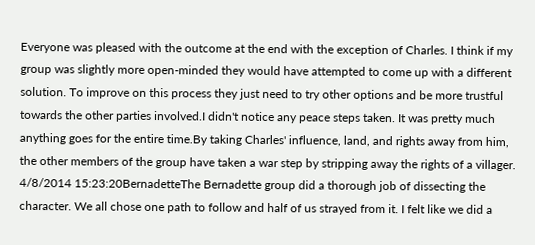Everyone was pleased with the outcome at the end with the exception of Charles. I think if my group was slightly more open-minded they would have attempted to come up with a different solution. To improve on this process they just need to try other options and be more trustful towards the other parties involved.I didn't notice any peace steps taken. It was pretty much anything goes for the entire time.By taking Charles' influence, land, and rights away from him, the other members of the group have taken a war step by stripping away the rights of a villager.
4/8/2014 15:23:20BernadetteThe Bernadette group did a thorough job of dissecting the character. We all chose one path to follow and half of us strayed from it. I felt like we did a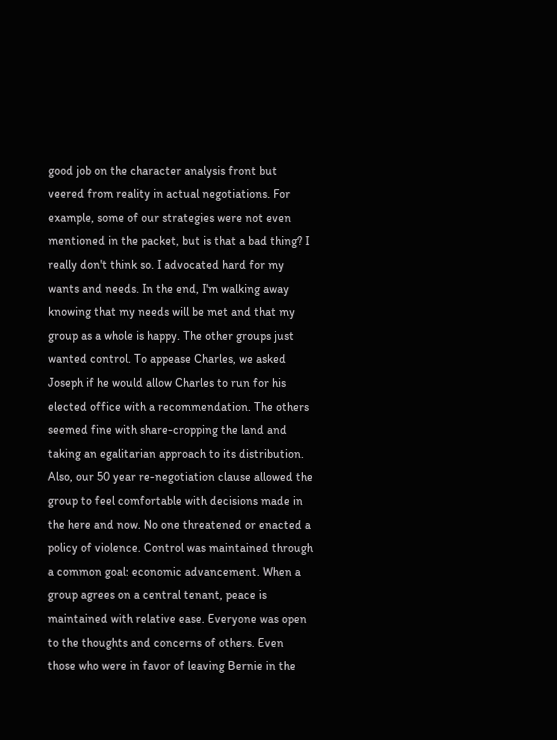good job on the character analysis front but veered from reality in actual negotiations. For example, some of our strategies were not even mentioned in the packet, but is that a bad thing? I really don't think so. I advocated hard for my wants and needs. In the end, I'm walking away knowing that my needs will be met and that my group as a whole is happy. The other groups just wanted control. To appease Charles, we asked Joseph if he would allow Charles to run for his elected office with a recommendation. The others seemed fine with share-cropping the land and taking an egalitarian approach to its distribution. Also, our 50 year re-negotiation clause allowed the group to feel comfortable with decisions made in the here and now. No one threatened or enacted a policy of violence. Control was maintained through a common goal: economic advancement. When a group agrees on a central tenant, peace is maintained with relative ease. Everyone was open to the thoughts and concerns of others. Even those who were in favor of leaving Bernie in the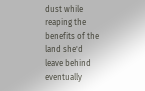dust while reaping the benefits of the land she'd leave behind eventually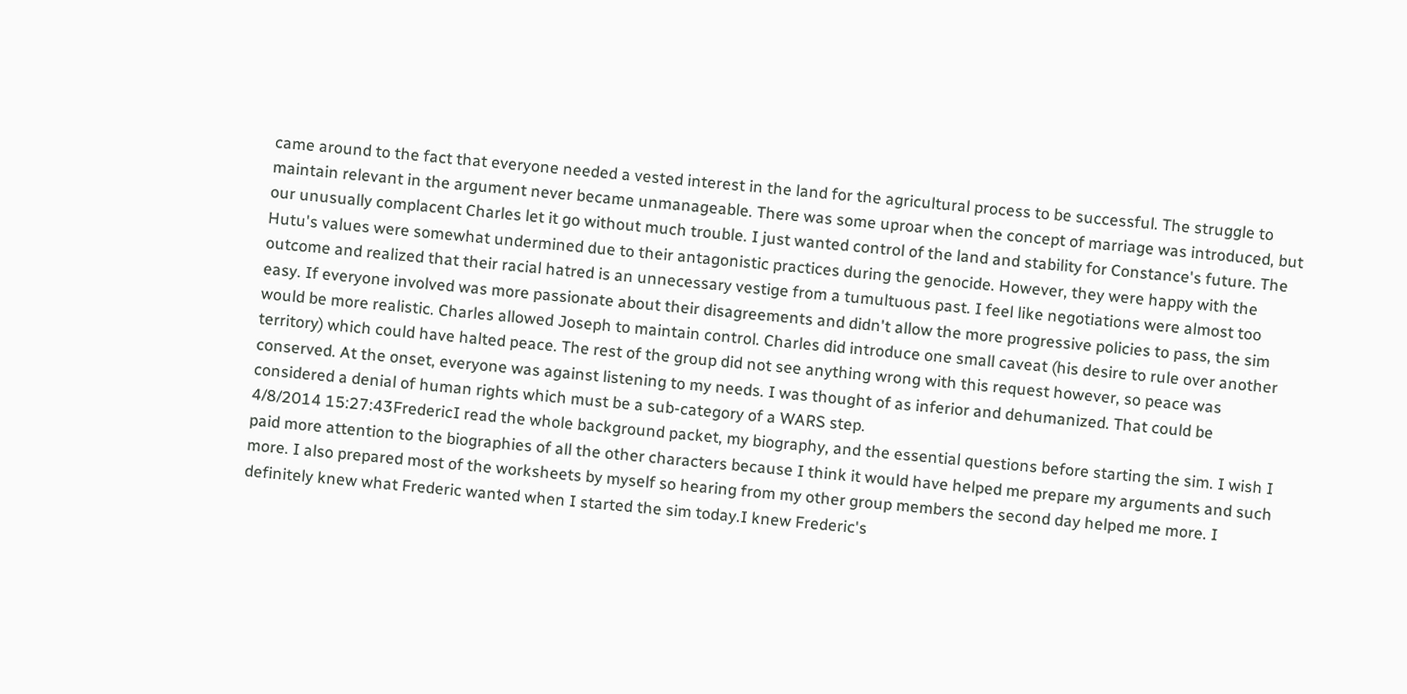came around to the fact that everyone needed a vested interest in the land for the agricultural process to be successful. The struggle to maintain relevant in the argument never became unmanageable. There was some uproar when the concept of marriage was introduced, but our unusually complacent Charles let it go without much trouble. I just wanted control of the land and stability for Constance's future. The Hutu's values were somewhat undermined due to their antagonistic practices during the genocide. However, they were happy with the outcome and realized that their racial hatred is an unnecessary vestige from a tumultuous past. I feel like negotiations were almost too easy. If everyone involved was more passionate about their disagreements and didn't allow the more progressive policies to pass, the sim would be more realistic. Charles allowed Joseph to maintain control. Charles did introduce one small caveat (his desire to rule over another territory) which could have halted peace. The rest of the group did not see anything wrong with this request however, so peace was conserved. At the onset, everyone was against listening to my needs. I was thought of as inferior and dehumanized. That could be considered a denial of human rights which must be a sub-category of a WARS step.
4/8/2014 15:27:43FredericI read the whole background packet, my biography, and the essential questions before starting the sim. I wish I paid more attention to the biographies of all the other characters because I think it would have helped me prepare my arguments and such more. I also prepared most of the worksheets by myself so hearing from my other group members the second day helped me more. I definitely knew what Frederic wanted when I started the sim today.I knew Frederic's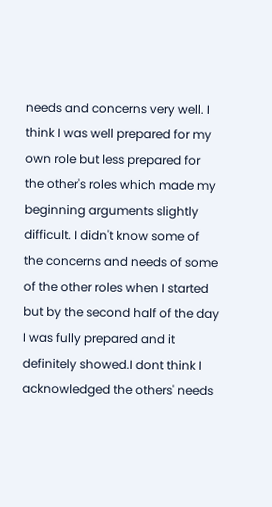needs and concerns very well. I think I was well prepared for my own role but less prepared for the other's roles which made my beginning arguments slightly difficult. I didn't know some of the concerns and needs of some of the other roles when I started but by the second half of the day I was fully prepared and it definitely showed.I dont think I acknowledged the others' needs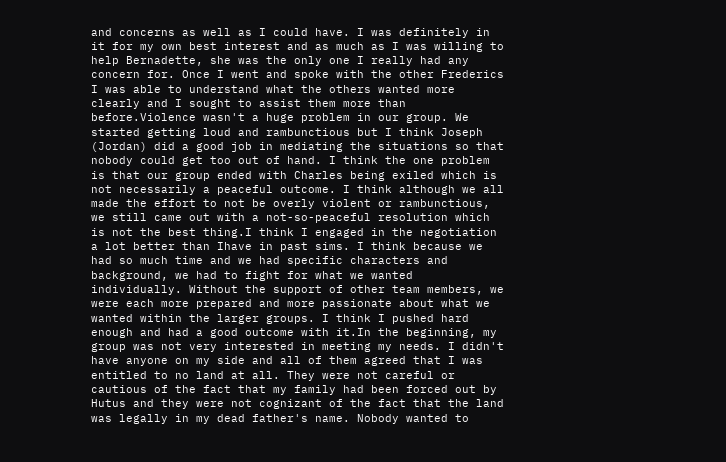and concerns as well as I could have. I was definitely in it for my own best interest and as much as I was willing to help Bernadette, she was the only one I really had any concern for. Once I went and spoke with the other Frederics I was able to understand what the others wanted more clearly and I sought to assist them more than before.Violence wasn't a huge problem in our group. We started getting loud and rambunctious but I think Joseph (Jordan) did a good job in mediating the situations so that nobody could get too out of hand. I think the one problem is that our group ended with Charles being exiled which is not necessarily a peaceful outcome. I think although we all made the effort to not be overly violent or rambunctious, we still came out with a not-so-peaceful resolution which is not the best thing.I think I engaged in the negotiation a lot better than Ihave in past sims. I think because we had so much time and we had specific characters and background, we had to fight for what we wanted individually. Without the support of other team members, we were each more prepared and more passionate about what we wanted within the larger groups. I think I pushed hard enough and had a good outcome with it.In the beginning, my group was not very interested in meeting my needs. I didn't have anyone on my side and all of them agreed that I was entitled to no land at all. They were not careful or cautious of the fact that my family had been forced out by Hutus and they were not cognizant of the fact that the land was legally in my dead father's name. Nobody wanted to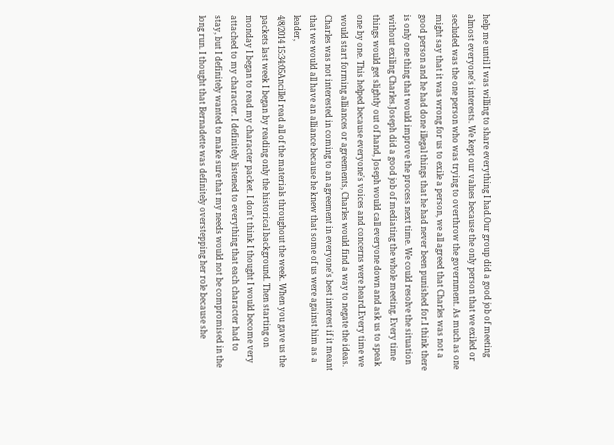help me until I was willing to share everything I had.Our group did a good job of meeting almost everyone's interests. We kept our values because the only person that we exiled or secluded was the one person who was trying to overthrow the government. As much as one might say that it was wrong for us to exile a person, we all agreed that Charles was not a good person and he had done illegal things that he had never been punished for.I think there is only one thing that would improve the process next time. We could resolve the situation without exiling Charles.Joseph did a good job of mediating the whole meeting. Every time things would get slightly out of hand, Joseph would call everyone down and ask us to speak one by one. This helped because everyone's voices and concerns were heard.Every time we would start forming alliances or agreements, Charles would find a way to negate the ideas. Charles was not interested in coming to an agreement in everyone's best interest if it meant that we would all have an alliance because he knew that some of us were against him as a leader,
4/8/2014 15:34:05AncilleI read all of the materials throughout the week. When you gave us the packets last week I began by reading only the historical background. Then starting on monday I began to read my character packet. I don't think I thought I would become very attached to my character. I definitely listened to everything that each character had to stay, but I definitely wanted to make sure that my needs would not be compromised in the long run. I thought that Bernadette was definitely overstepping her role because she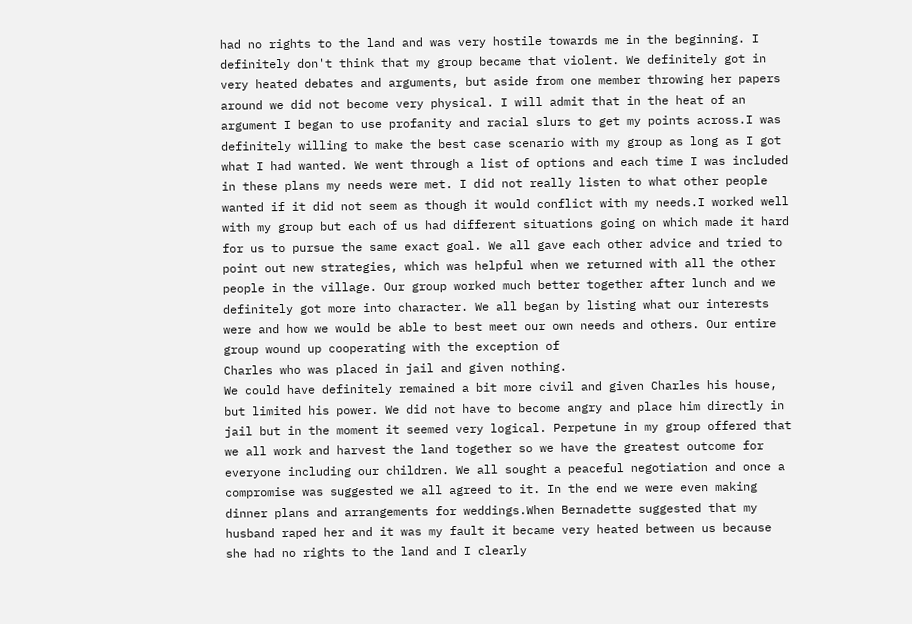had no rights to the land and was very hostile towards me in the beginning. I definitely don't think that my group became that violent. We definitely got in very heated debates and arguments, but aside from one member throwing her papers around we did not become very physical. I will admit that in the heat of an argument I began to use profanity and racial slurs to get my points across.I was definitely willing to make the best case scenario with my group as long as I got what I had wanted. We went through a list of options and each time I was included in these plans my needs were met. I did not really listen to what other people wanted if it did not seem as though it would conflict with my needs.I worked well with my group but each of us had different situations going on which made it hard for us to pursue the same exact goal. We all gave each other advice and tried to point out new strategies, which was helpful when we returned with all the other people in the village. Our group worked much better together after lunch and we definitely got more into character. We all began by listing what our interests were and how we would be able to best meet our own needs and others. Our entire group wound up cooperating with the exception of
Charles who was placed in jail and given nothing.
We could have definitely remained a bit more civil and given Charles his house, but limited his power. We did not have to become angry and place him directly in jail but in the moment it seemed very logical. Perpetune in my group offered that we all work and harvest the land together so we have the greatest outcome for everyone including our children. We all sought a peaceful negotiation and once a compromise was suggested we all agreed to it. In the end we were even making dinner plans and arrangements for weddings.When Bernadette suggested that my husband raped her and it was my fault it became very heated between us because she had no rights to the land and I clearly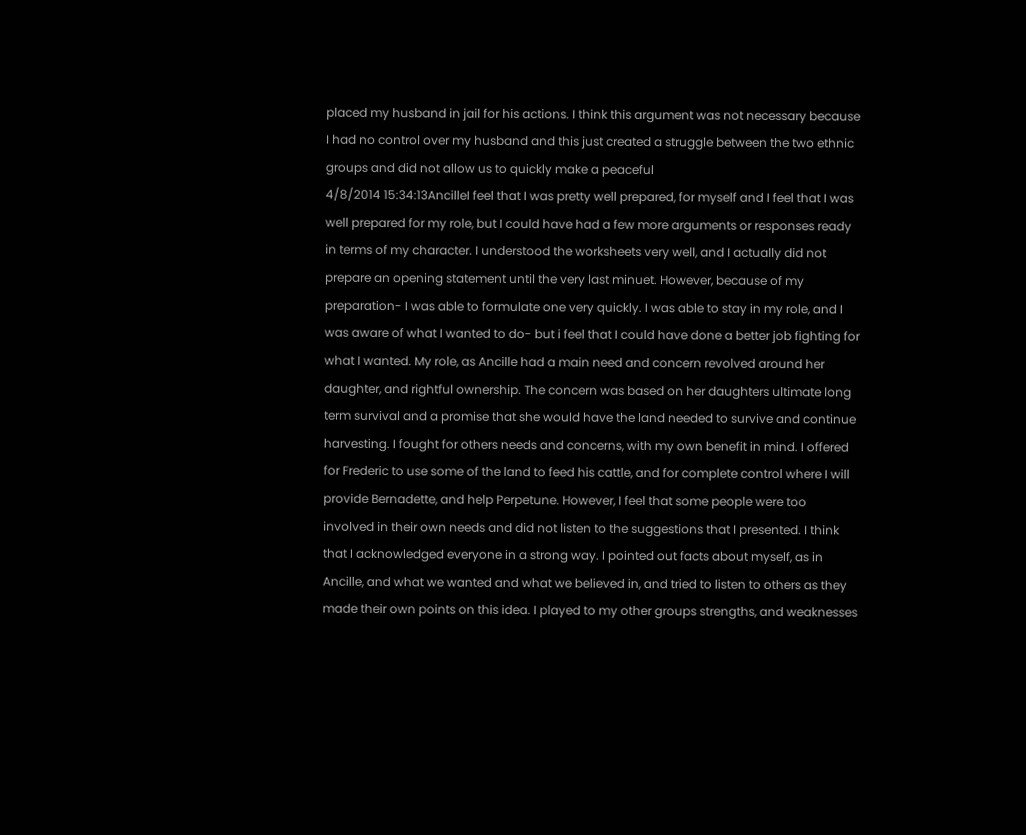placed my husband in jail for his actions. I think this argument was not necessary because I had no control over my husband and this just created a struggle between the two ethnic groups and did not allow us to quickly make a peaceful
4/8/2014 15:34:13AncilleI feel that I was pretty well prepared, for myself and I feel that I was well prepared for my role, but I could have had a few more arguments or responses ready in terms of my character. I understood the worksheets very well, and I actually did not prepare an opening statement until the very last minuet. However, because of my preparation- I was able to formulate one very quickly. I was able to stay in my role, and I was aware of what I wanted to do- but i feel that I could have done a better job fighting for what I wanted. My role, as Ancille had a main need and concern revolved around her daughter, and rightful ownership. The concern was based on her daughters ultimate long term survival and a promise that she would have the land needed to survive and continue harvesting. I fought for others needs and concerns, with my own benefit in mind. I offered for Frederic to use some of the land to feed his cattle, and for complete control where I will provide Bernadette, and help Perpetune. However, I feel that some people were too involved in their own needs and did not listen to the suggestions that I presented. I think that I acknowledged everyone in a strong way. I pointed out facts about myself, as in Ancille, and what we wanted and what we believed in, and tried to listen to others as they made their own points on this idea. I played to my other groups strengths, and weaknesses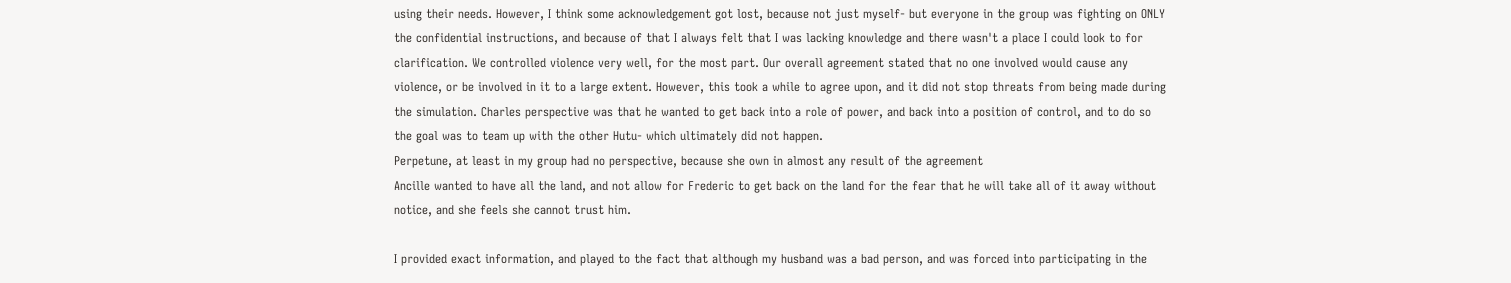using their needs. However, I think some acknowledgement got lost, because not just myself- but everyone in the group was fighting on ONLY the confidential instructions, and because of that I always felt that I was lacking knowledge and there wasn't a place I could look to for clarification. We controlled violence very well, for the most part. Our overall agreement stated that no one involved would cause any violence, or be involved in it to a large extent. However, this took a while to agree upon, and it did not stop threats from being made during the simulation. Charles perspective was that he wanted to get back into a role of power, and back into a position of control, and to do so the goal was to team up with the other Hutu- which ultimately did not happen.
Perpetune, at least in my group had no perspective, because she own in almost any result of the agreement
Ancille wanted to have all the land, and not allow for Frederic to get back on the land for the fear that he will take all of it away without notice, and she feels she cannot trust him.

I provided exact information, and played to the fact that although my husband was a bad person, and was forced into participating in the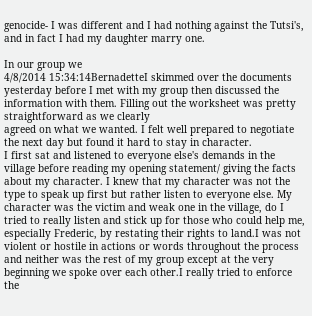genocide- I was different and I had nothing against the Tutsi's, and in fact I had my daughter marry one.

In our group we
4/8/2014 15:34:14BernadetteI skimmed over the documents yesterday before I met with my group then discussed the information with them. Filling out the worksheet was pretty straightforward as we clearly
agreed on what we wanted. I felt well prepared to negotiate the next day but found it hard to stay in character.
I first sat and listened to everyone else's demands in the village before reading my opening statement/ giving the facts about my character. I knew that my character was not the type to speak up first but rather listen to everyone else. My character was the victim and weak one in the village, do I tried to really listen and stick up for those who could help me, especially Frederic, by restating their rights to land.I was not violent or hostile in actions or words throughout the process and neither was the rest of my group except at the very beginning we spoke over each other.I really tried to enforce the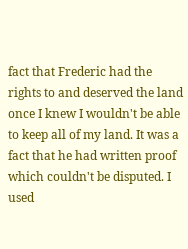fact that Frederic had the rights to and deserved the land once I knew I wouldn't be able to keep all of my land. It was a fact that he had written proof which couldn't be disputed. I used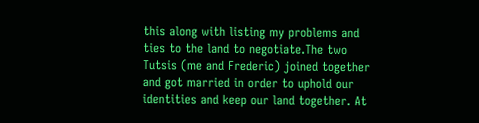this along with listing my problems and ties to the land to negotiate.The two Tutsis (me and Frederic) joined together and got married in order to uphold our identities and keep our land together. At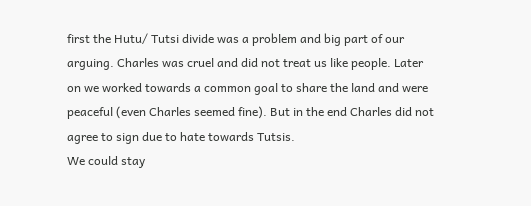first the Hutu/ Tutsi divide was a problem and big part of our arguing. Charles was cruel and did not treat us like people. Later
on we worked towards a common goal to share the land and were peaceful (even Charles seemed fine). But in the end Charles did not agree to sign due to hate towards Tutsis.
We could stay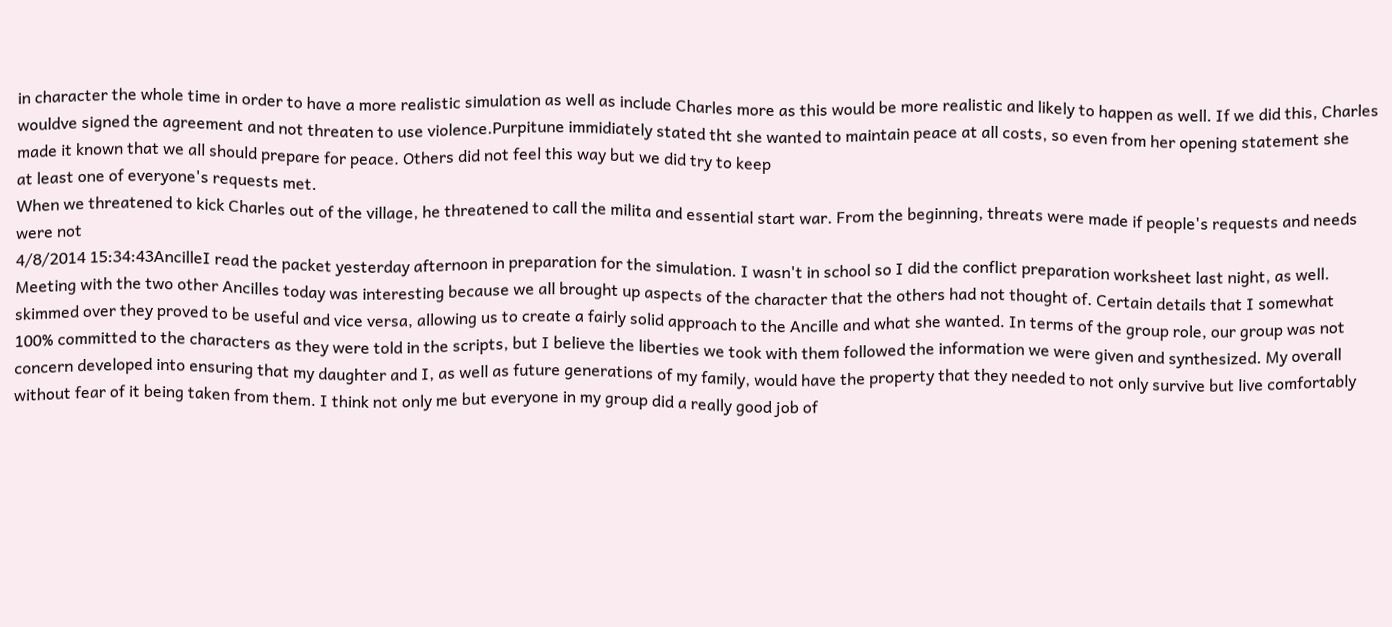in character the whole time in order to have a more realistic simulation as well as include Charles more as this would be more realistic and likely to happen as well. If we did this, Charles wouldve signed the agreement and not threaten to use violence.Purpitune immidiately stated tht she wanted to maintain peace at all costs, so even from her opening statement she made it known that we all should prepare for peace. Others did not feel this way but we did try to keep
at least one of everyone's requests met.
When we threatened to kick Charles out of the village, he threatened to call the milita and essential start war. From the beginning, threats were made if people's requests and needs were not
4/8/2014 15:34:43AncilleI read the packet yesterday afternoon in preparation for the simulation. I wasn't in school so I did the conflict preparation worksheet last night, as well. Meeting with the two other Ancilles today was interesting because we all brought up aspects of the character that the others had not thought of. Certain details that I somewhat skimmed over they proved to be useful and vice versa, allowing us to create a fairly solid approach to the Ancille and what she wanted. In terms of the group role, our group was not 100% committed to the characters as they were told in the scripts, but I believe the liberties we took with them followed the information we were given and synthesized. My overall concern developed into ensuring that my daughter and I, as well as future generations of my family, would have the property that they needed to not only survive but live comfortably without fear of it being taken from them. I think not only me but everyone in my group did a really good job of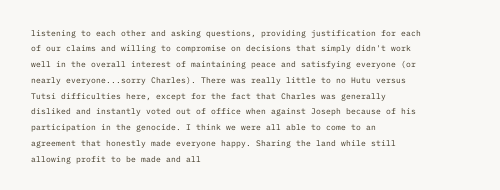listening to each other and asking questions, providing justification for each of our claims and willing to compromise on decisions that simply didn't work well in the overall interest of maintaining peace and satisfying everyone (or nearly everyone...sorry Charles). There was really little to no Hutu versus Tutsi difficulties here, except for the fact that Charles was generally disliked and instantly voted out of office when against Joseph because of his participation in the genocide. I think we were all able to come to an agreement that honestly made everyone happy. Sharing the land while still allowing profit to be made and all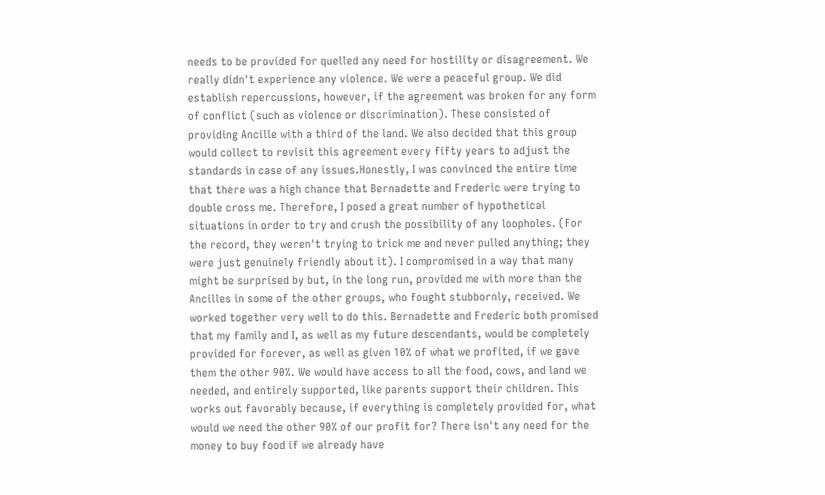needs to be provided for quelled any need for hostility or disagreement. We really didn't experience any violence. We were a peaceful group. We did establish repercussions, however, if the agreement was broken for any form of conflict (such as violence or discrimination). These consisted of providing Ancille with a third of the land. We also decided that this group would collect to revisit this agreement every fifty years to adjust the standards in case of any issues.Honestly, I was convinced the entire time that there was a high chance that Bernadette and Frederic were trying to double cross me. Therefore, I posed a great number of hypothetical situations in order to try and crush the possibility of any loopholes. (For the record, they weren't trying to trick me and never pulled anything; they were just genuinely friendly about it). I compromised in a way that many might be surprised by but, in the long run, provided me with more than the Ancilles in some of the other groups, who fought stubbornly, received. We worked together very well to do this. Bernadette and Frederic both promised that my family and I, as well as my future descendants, would be completely provided for forever, as well as given 10% of what we profited, if we gave them the other 90%. We would have access to all the food, cows, and land we needed, and entirely supported, like parents support their children. This works out favorably because, if everything is completely provided for, what would we need the other 90% of our profit for? There isn't any need for the money to buy food if we already have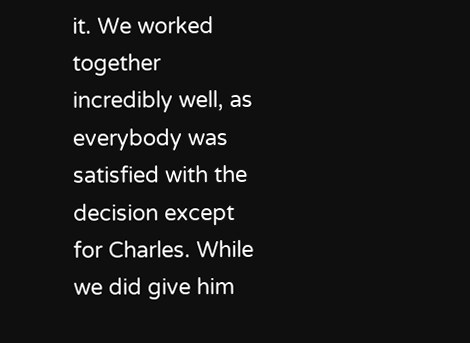it. We worked together incredibly well, as everybody was satisfied with the decision except for Charles. While we did give him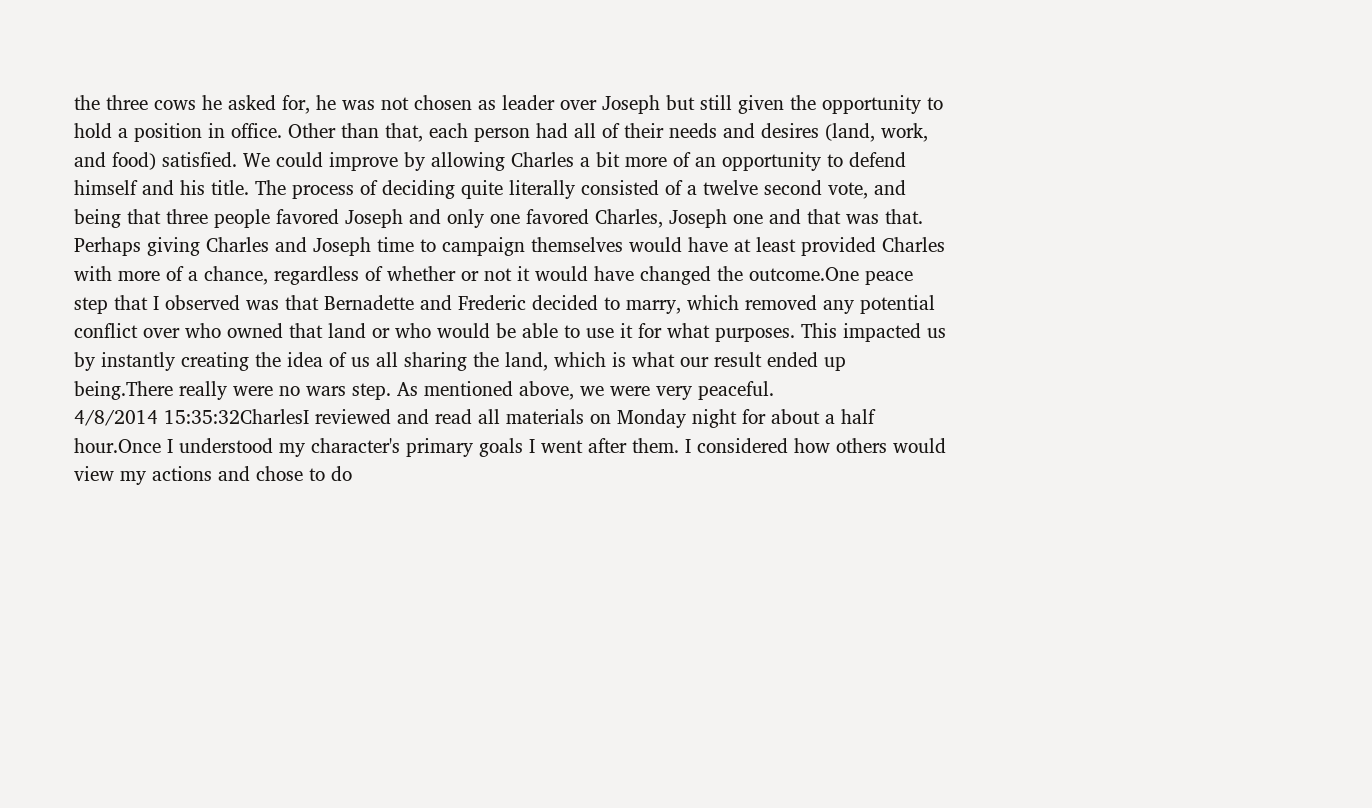the three cows he asked for, he was not chosen as leader over Joseph but still given the opportunity to hold a position in office. Other than that, each person had all of their needs and desires (land, work, and food) satisfied. We could improve by allowing Charles a bit more of an opportunity to defend himself and his title. The process of deciding quite literally consisted of a twelve second vote, and being that three people favored Joseph and only one favored Charles, Joseph one and that was that. Perhaps giving Charles and Joseph time to campaign themselves would have at least provided Charles with more of a chance, regardless of whether or not it would have changed the outcome.One peace step that I observed was that Bernadette and Frederic decided to marry, which removed any potential conflict over who owned that land or who would be able to use it for what purposes. This impacted us by instantly creating the idea of us all sharing the land, which is what our result ended up being.There really were no wars step. As mentioned above, we were very peaceful.
4/8/2014 15:35:32CharlesI reviewed and read all materials on Monday night for about a half hour.Once I understood my character's primary goals I went after them. I considered how others would view my actions and chose to do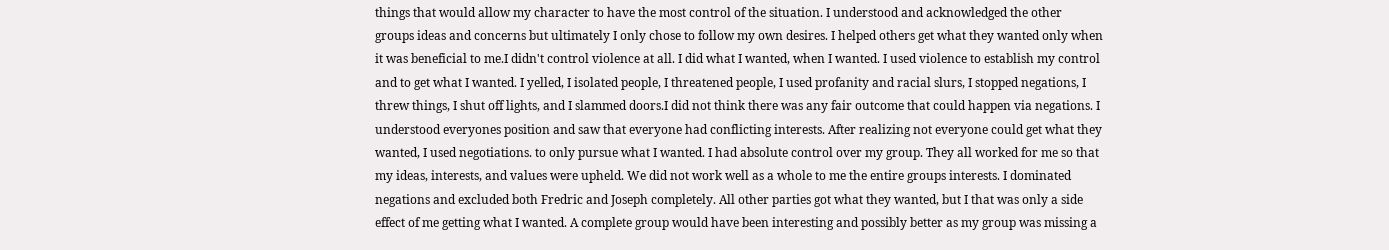things that would allow my character to have the most control of the situation. I understood and acknowledged the other groups ideas and concerns but ultimately I only chose to follow my own desires. I helped others get what they wanted only when it was beneficial to me.I didn't control violence at all. I did what I wanted, when I wanted. I used violence to establish my control and to get what I wanted. I yelled, I isolated people, I threatened people, I used profanity and racial slurs, I stopped negations, I threw things, I shut off lights, and I slammed doors.I did not think there was any fair outcome that could happen via negations. I understood everyones position and saw that everyone had conflicting interests. After realizing not everyone could get what they wanted, I used negotiations. to only pursue what I wanted. I had absolute control over my group. They all worked for me so that my ideas, interests, and values were upheld. We did not work well as a whole to me the entire groups interests. I dominated negations and excluded both Fredric and Joseph completely. All other parties got what they wanted, but I that was only a side effect of me getting what I wanted. A complete group would have been interesting and possibly better as my group was missing a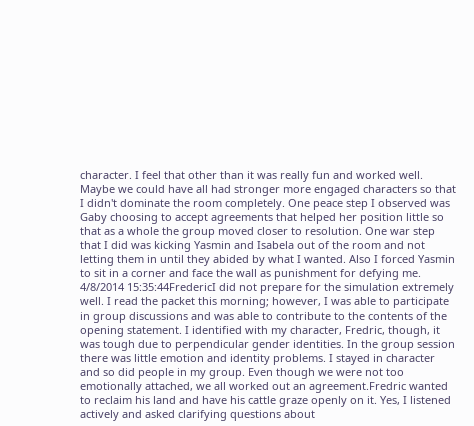character. I feel that other than it was really fun and worked well. Maybe we could have all had stronger more engaged characters so that I didn't dominate the room completely. One peace step I observed was Gaby choosing to accept agreements that helped her position little so that as a whole the group moved closer to resolution. One war step that I did was kicking Yasmin and Isabela out of the room and not letting them in until they abided by what I wanted. Also I forced Yasmin to sit in a corner and face the wall as punishment for defying me.
4/8/2014 15:35:44FredericI did not prepare for the simulation extremely well. I read the packet this morning; however, I was able to participate in group discussions and was able to contribute to the contents of the opening statement. I identified with my character, Fredric, though, it was tough due to perpendicular gender identities. In the group session there was little emotion and identity problems. I stayed in character and so did people in my group. Even though we were not too emotionally attached, we all worked out an agreement.Fredric wanted to reclaim his land and have his cattle graze openly on it. Yes, I listened actively and asked clarifying questions about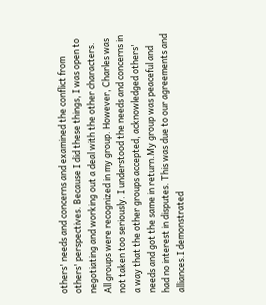others' needs and concerns and examined the conflict from others' perspectives. Because I did these things, I was open to negotiating and working out a deal with the other characters. All groups were recognized in my group. However, Charles was not taken too seriously. I understood the needs and concerns in a way that the other groups accepted, acknowledged others' needs and got the same in return.My group was peaceful and had no interest in disputes. This was due to our agreements and alliances.I demonstrated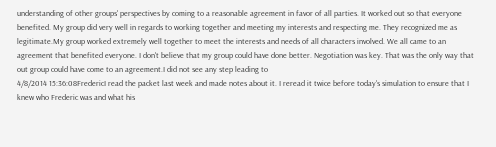understanding of other groups' perspectives by coming to a reasonable agreement in favor of all parties. It worked out so that everyone benefited. My group did very well in regards to working together and meeting my interests and respecting me. They recognized me as legitimate.My group worked extremely well together to meet the interests and needs of all characters involved. We all came to an agreement that benefited everyone. I don't believe that my group could have done better. Negotiation was key. That was the only way that out group could have come to an agreement.I did not see any step leading to
4/8/2014 15:36:08FredericI read the packet last week and made notes about it. I reread it twice before today's simulation to ensure that I knew who Frederic was and what his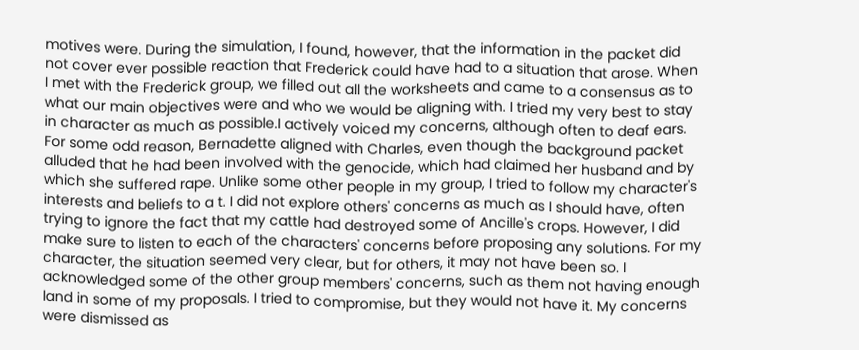motives were. During the simulation, I found, however, that the information in the packet did not cover ever possible reaction that Frederick could have had to a situation that arose. When I met with the Frederick group, we filled out all the worksheets and came to a consensus as to what our main objectives were and who we would be aligning with. I tried my very best to stay in character as much as possible.I actively voiced my concerns, although often to deaf ears. For some odd reason, Bernadette aligned with Charles, even though the background packet alluded that he had been involved with the genocide, which had claimed her husband and by which she suffered rape. Unlike some other people in my group, I tried to follow my character's interests and beliefs to a t. I did not explore others' concerns as much as I should have, often trying to ignore the fact that my cattle had destroyed some of Ancille's crops. However, I did make sure to listen to each of the characters' concerns before proposing any solutions. For my character, the situation seemed very clear, but for others, it may not have been so. I acknowledged some of the other group members' concerns, such as them not having enough land in some of my proposals. I tried to compromise, but they would not have it. My concerns were dismissed as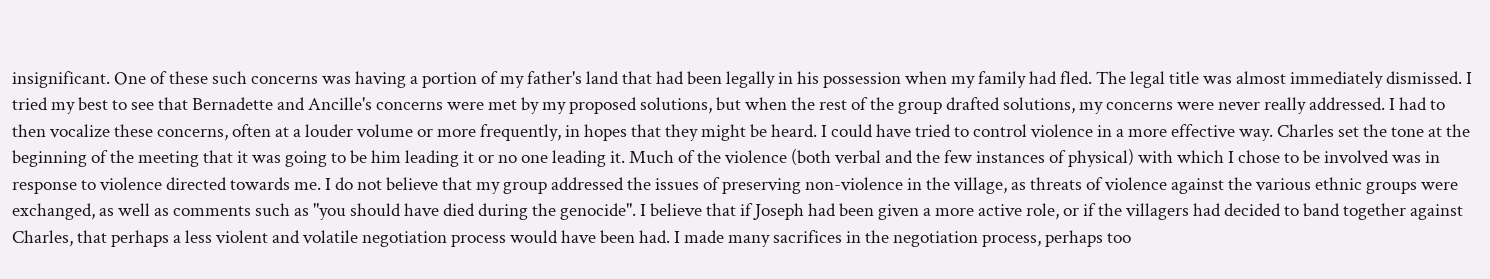insignificant. One of these such concerns was having a portion of my father's land that had been legally in his possession when my family had fled. The legal title was almost immediately dismissed. I tried my best to see that Bernadette and Ancille's concerns were met by my proposed solutions, but when the rest of the group drafted solutions, my concerns were never really addressed. I had to then vocalize these concerns, often at a louder volume or more frequently, in hopes that they might be heard. I could have tried to control violence in a more effective way. Charles set the tone at the beginning of the meeting that it was going to be him leading it or no one leading it. Much of the violence (both verbal and the few instances of physical) with which I chose to be involved was in response to violence directed towards me. I do not believe that my group addressed the issues of preserving non-violence in the village, as threats of violence against the various ethnic groups were exchanged, as well as comments such as "you should have died during the genocide". I believe that if Joseph had been given a more active role, or if the villagers had decided to band together against Charles, that perhaps a less violent and volatile negotiation process would have been had. I made many sacrifices in the negotiation process, perhaps too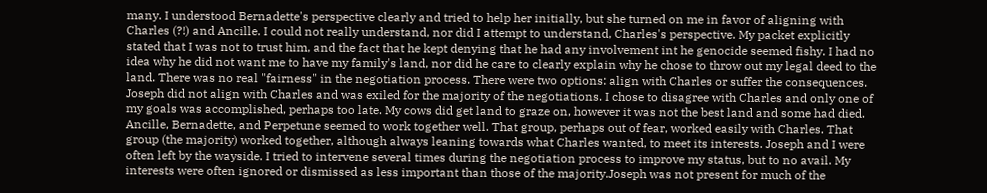many. I understood Bernadette's perspective clearly and tried to help her initially, but she turned on me in favor of aligning with Charles (?!) and Ancille. I could not really understand, nor did I attempt to understand, Charles's perspective. My packet explicitly stated that I was not to trust him, and the fact that he kept denying that he had any involvement int he genocide seemed fishy. I had no idea why he did not want me to have my family's land, nor did he care to clearly explain why he chose to throw out my legal deed to the land. There was no real "fairness" in the negotiation process. There were two options: align with Charles or suffer the consequences. Joseph did not align with Charles and was exiled for the majority of the negotiations. I chose to disagree with Charles and only one of my goals was accomplished, perhaps too late. My cows did get land to graze on, however it was not the best land and some had died. Ancille, Bernadette, and Perpetune seemed to work together well. That group, perhaps out of fear, worked easily with Charles. That group (the majority) worked together, although always leaning towards what Charles wanted, to meet its interests. Joseph and I were often left by the wayside. I tried to intervene several times during the negotiation process to improve my status, but to no avail. My interests were often ignored or dismissed as less important than those of the majority.Joseph was not present for much of the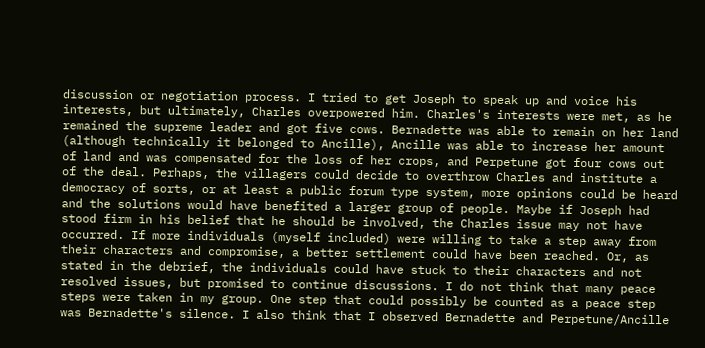discussion or negotiation process. I tried to get Joseph to speak up and voice his interests, but ultimately, Charles overpowered him. Charles's interests were met, as he remained the supreme leader and got five cows. Bernadette was able to remain on her land (although technically it belonged to Ancille), Ancille was able to increase her amount of land and was compensated for the loss of her crops, and Perpetune got four cows out of the deal. Perhaps, the villagers could decide to overthrow Charles and institute a democracy of sorts, or at least a public forum type system, more opinions could be heard and the solutions would have benefited a larger group of people. Maybe if Joseph had stood firm in his belief that he should be involved, the Charles issue may not have occurred. If more individuals (myself included) were willing to take a step away from their characters and compromise, a better settlement could have been reached. Or, as stated in the debrief, the individuals could have stuck to their characters and not resolved issues, but promised to continue discussions. I do not think that many peace steps were taken in my group. One step that could possibly be counted as a peace step was Bernadette's silence. I also think that I observed Bernadette and Perpetune/Ancille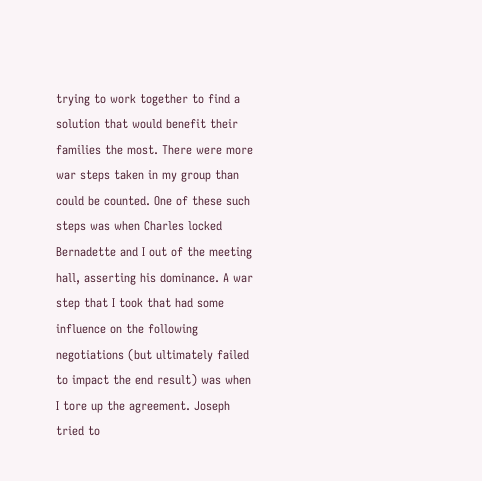trying to work together to find a solution that would benefit their families the most. There were more war steps taken in my group than could be counted. One of these such steps was when Charles locked Bernadette and I out of the meeting hall, asserting his dominance. A war step that I took that had some influence on the following negotiations (but ultimately failed to impact the end result) was when I tore up the agreement. Joseph tried to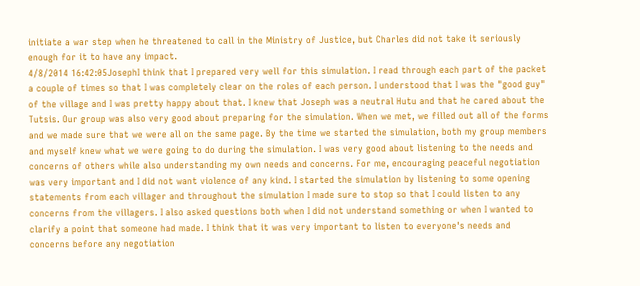initiate a war step when he threatened to call in the Ministry of Justice, but Charles did not take it seriously enough for it to have any impact.
4/8/2014 16:42:05JosephI think that I prepared very well for this simulation. I read through each part of the packet a couple of times so that I was completely clear on the roles of each person. I understood that I was the "good guy" of the village and I was pretty happy about that. I knew that Joseph was a neutral Hutu and that he cared about the Tutsis. Our group was also very good about preparing for the simulation. When we met, we filled out all of the forms and we made sure that we were all on the same page. By the time we started the simulation, both my group members and myself knew what we were going to do during the simulation. I was very good about listening to the needs and concerns of others while also understanding my own needs and concerns. For me, encouraging peaceful negotiation was very important and I did not want violence of any kind. I started the simulation by listening to some opening statements from each villager and throughout the simulation I made sure to stop so that I could listen to any concerns from the villagers. I also asked questions both when I did not understand something or when I wanted to clarify a point that someone had made. I think that it was very important to listen to everyone's needs and concerns before any negotiation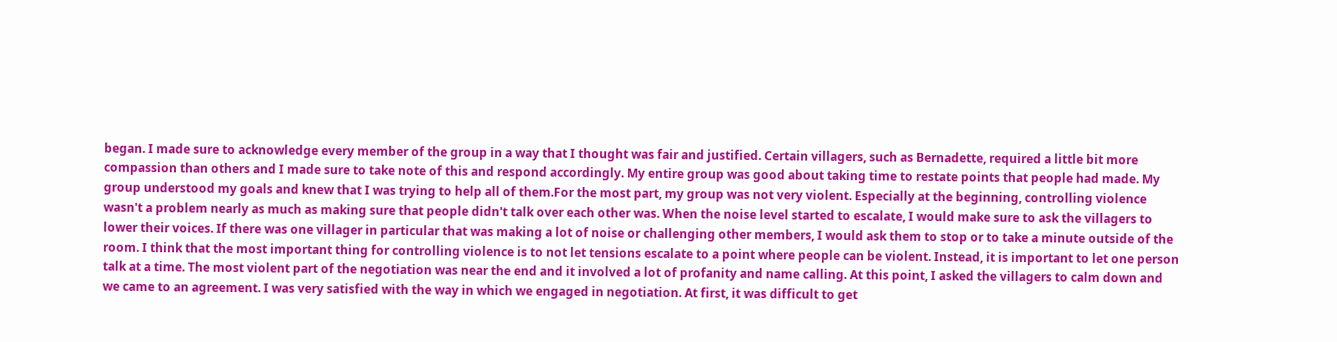began. I made sure to acknowledge every member of the group in a way that I thought was fair and justified. Certain villagers, such as Bernadette, required a little bit more compassion than others and I made sure to take note of this and respond accordingly. My entire group was good about taking time to restate points that people had made. My group understood my goals and knew that I was trying to help all of them.For the most part, my group was not very violent. Especially at the beginning, controlling violence wasn't a problem nearly as much as making sure that people didn't talk over each other was. When the noise level started to escalate, I would make sure to ask the villagers to lower their voices. If there was one villager in particular that was making a lot of noise or challenging other members, I would ask them to stop or to take a minute outside of the room. I think that the most important thing for controlling violence is to not let tensions escalate to a point where people can be violent. Instead, it is important to let one person talk at a time. The most violent part of the negotiation was near the end and it involved a lot of profanity and name calling. At this point, I asked the villagers to calm down and we came to an agreement. I was very satisfied with the way in which we engaged in negotiation. At first, it was difficult to get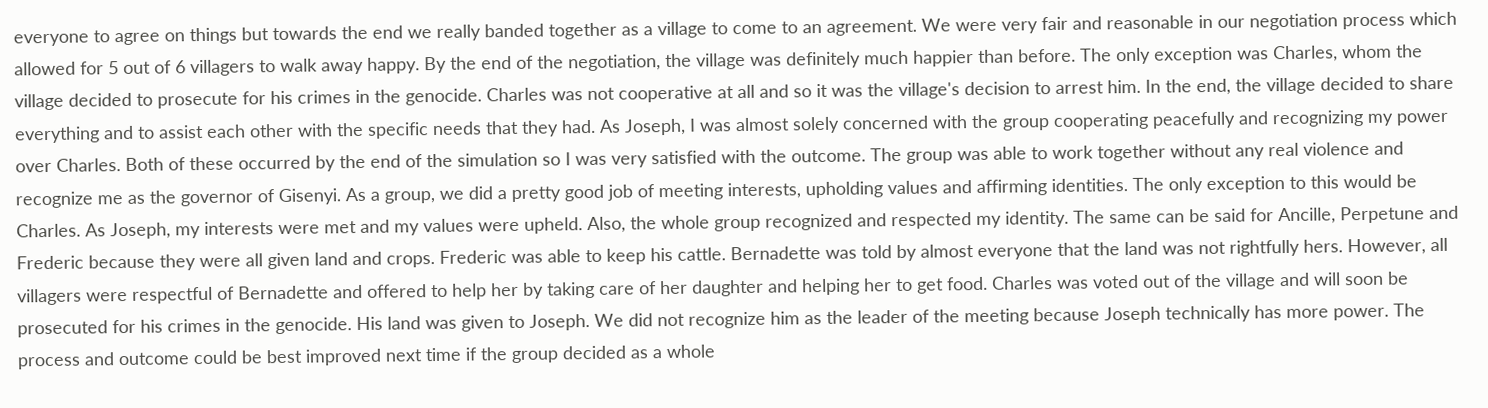everyone to agree on things but towards the end we really banded together as a village to come to an agreement. We were very fair and reasonable in our negotiation process which allowed for 5 out of 6 villagers to walk away happy. By the end of the negotiation, the village was definitely much happier than before. The only exception was Charles, whom the village decided to prosecute for his crimes in the genocide. Charles was not cooperative at all and so it was the village's decision to arrest him. In the end, the village decided to share everything and to assist each other with the specific needs that they had. As Joseph, I was almost solely concerned with the group cooperating peacefully and recognizing my power over Charles. Both of these occurred by the end of the simulation so I was very satisfied with the outcome. The group was able to work together without any real violence and recognize me as the governor of Gisenyi. As a group, we did a pretty good job of meeting interests, upholding values and affirming identities. The only exception to this would be Charles. As Joseph, my interests were met and my values were upheld. Also, the whole group recognized and respected my identity. The same can be said for Ancille, Perpetune and Frederic because they were all given land and crops. Frederic was able to keep his cattle. Bernadette was told by almost everyone that the land was not rightfully hers. However, all villagers were respectful of Bernadette and offered to help her by taking care of her daughter and helping her to get food. Charles was voted out of the village and will soon be prosecuted for his crimes in the genocide. His land was given to Joseph. We did not recognize him as the leader of the meeting because Joseph technically has more power. The process and outcome could be best improved next time if the group decided as a whole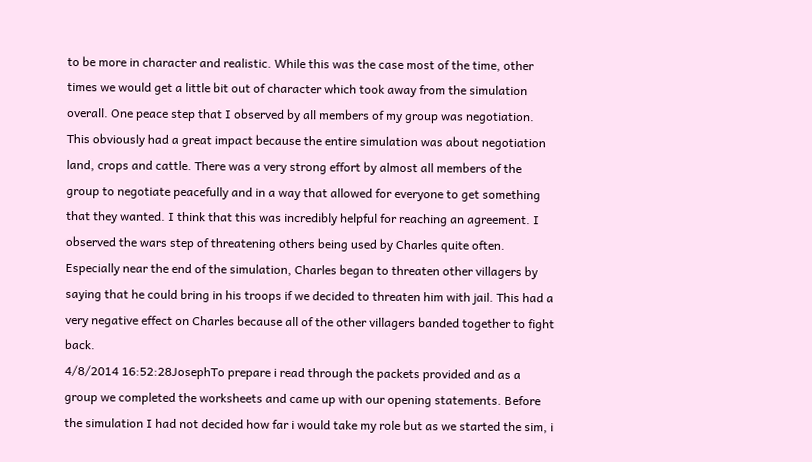to be more in character and realistic. While this was the case most of the time, other times we would get a little bit out of character which took away from the simulation overall. One peace step that I observed by all members of my group was negotiation. This obviously had a great impact because the entire simulation was about negotiation land, crops and cattle. There was a very strong effort by almost all members of the group to negotiate peacefully and in a way that allowed for everyone to get something that they wanted. I think that this was incredibly helpful for reaching an agreement. I observed the wars step of threatening others being used by Charles quite often. Especially near the end of the simulation, Charles began to threaten other villagers by saying that he could bring in his troops if we decided to threaten him with jail. This had a very negative effect on Charles because all of the other villagers banded together to fight back.
4/8/2014 16:52:28JosephTo prepare i read through the packets provided and as a group we completed the worksheets and came up with our opening statements. Before the simulation I had not decided how far i would take my role but as we started the sim, i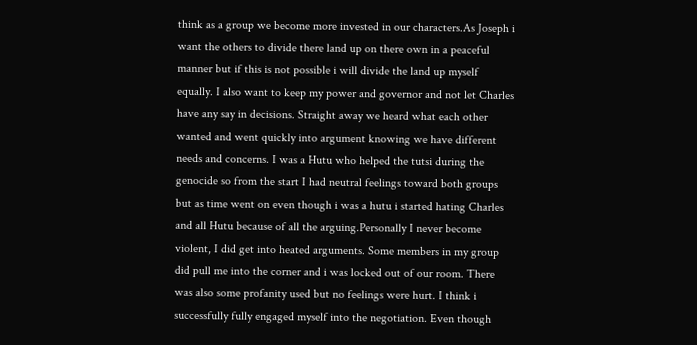think as a group we become more invested in our characters.As Joseph i want the others to divide there land up on there own in a peaceful manner but if this is not possible i will divide the land up myself equally. I also want to keep my power and governor and not let Charles have any say in decisions. Straight away we heard what each other wanted and went quickly into argument knowing we have different needs and concerns. I was a Hutu who helped the tutsi during the genocide so from the start I had neutral feelings toward both groups but as time went on even though i was a hutu i started hating Charles and all Hutu because of all the arguing.Personally I never become violent, I did get into heated arguments. Some members in my group did pull me into the corner and i was locked out of our room. There was also some profanity used but no feelings were hurt. I think i successfully fully engaged myself into the negotiation. Even though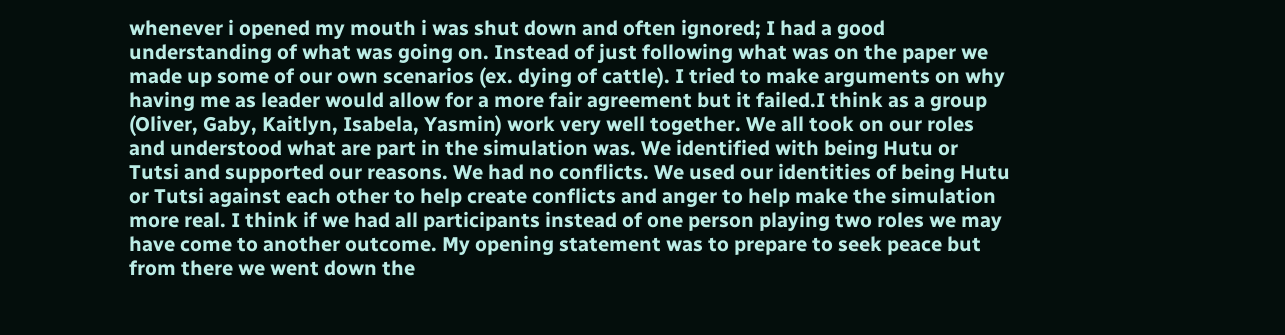whenever i opened my mouth i was shut down and often ignored; I had a good understanding of what was going on. Instead of just following what was on the paper we made up some of our own scenarios (ex. dying of cattle). I tried to make arguments on why having me as leader would allow for a more fair agreement but it failed.I think as a group (Oliver, Gaby, Kaitlyn, Isabela, Yasmin) work very well together. We all took on our roles and understood what are part in the simulation was. We identified with being Hutu or Tutsi and supported our reasons. We had no conflicts. We used our identities of being Hutu or Tutsi against each other to help create conflicts and anger to help make the simulation more real. I think if we had all participants instead of one person playing two roles we may have come to another outcome. My opening statement was to prepare to seek peace but from there we went down the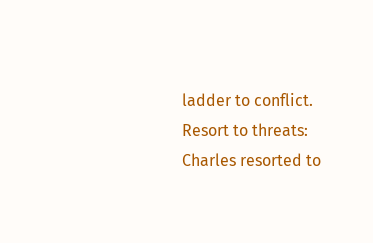ladder to conflict. Resort to threats: Charles resorted to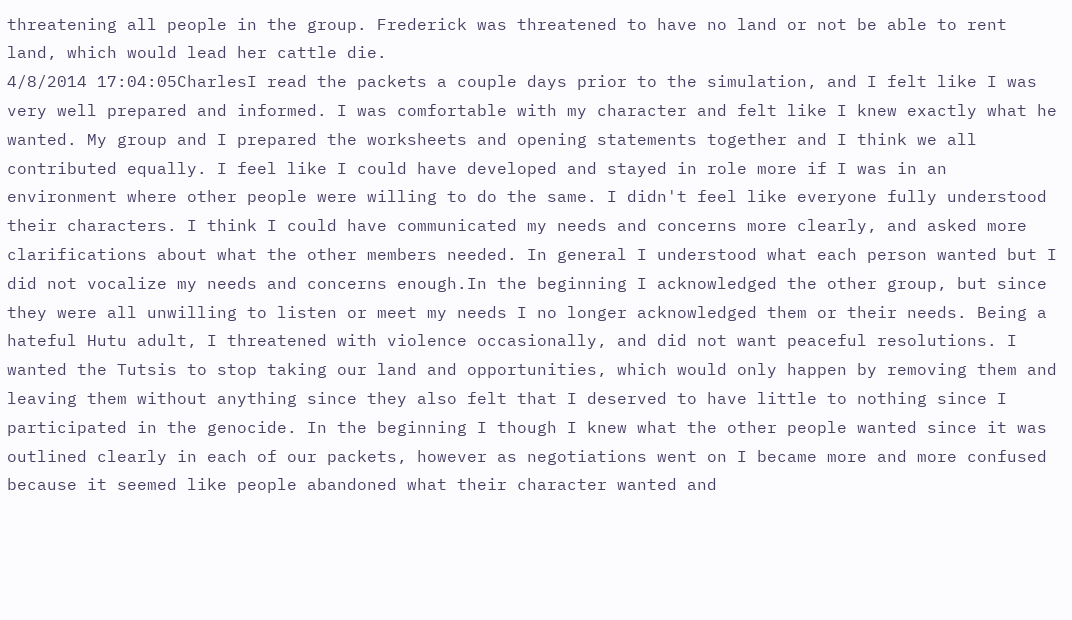threatening all people in the group. Frederick was threatened to have no land or not be able to rent land, which would lead her cattle die.
4/8/2014 17:04:05CharlesI read the packets a couple days prior to the simulation, and I felt like I was very well prepared and informed. I was comfortable with my character and felt like I knew exactly what he wanted. My group and I prepared the worksheets and opening statements together and I think we all contributed equally. I feel like I could have developed and stayed in role more if I was in an environment where other people were willing to do the same. I didn't feel like everyone fully understood their characters. I think I could have communicated my needs and concerns more clearly, and asked more clarifications about what the other members needed. In general I understood what each person wanted but I did not vocalize my needs and concerns enough.In the beginning I acknowledged the other group, but since they were all unwilling to listen or meet my needs I no longer acknowledged them or their needs. Being a hateful Hutu adult, I threatened with violence occasionally, and did not want peaceful resolutions. I wanted the Tutsis to stop taking our land and opportunities, which would only happen by removing them and leaving them without anything since they also felt that I deserved to have little to nothing since I participated in the genocide. In the beginning I though I knew what the other people wanted since it was outlined clearly in each of our packets, however as negotiations went on I became more and more confused because it seemed like people abandoned what their character wanted and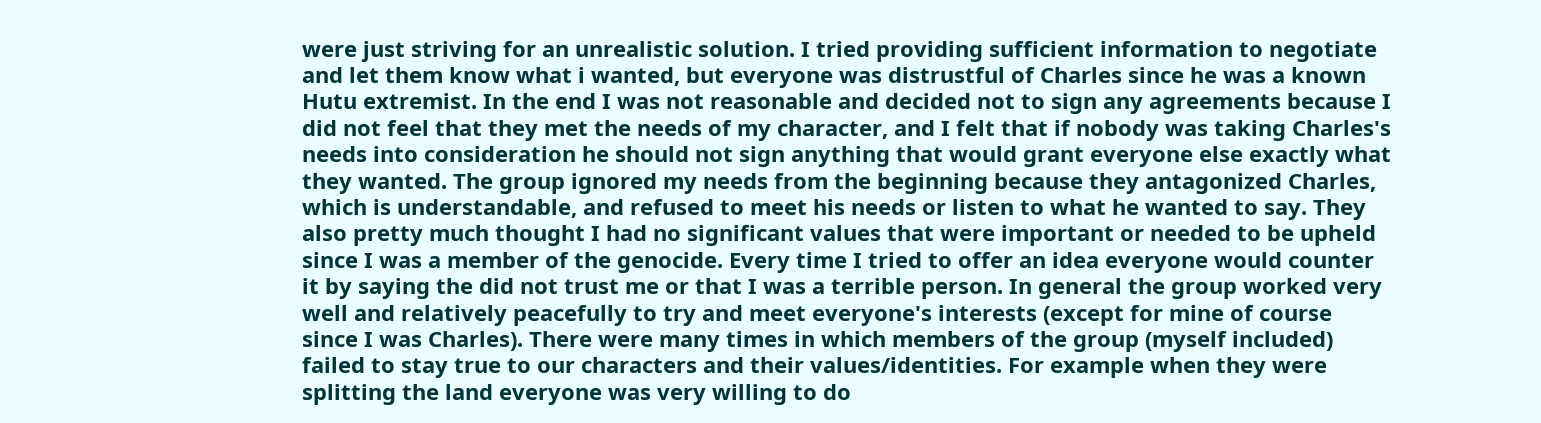were just striving for an unrealistic solution. I tried providing sufficient information to negotiate and let them know what i wanted, but everyone was distrustful of Charles since he was a known Hutu extremist. In the end I was not reasonable and decided not to sign any agreements because I did not feel that they met the needs of my character, and I felt that if nobody was taking Charles's needs into consideration he should not sign anything that would grant everyone else exactly what they wanted. The group ignored my needs from the beginning because they antagonized Charles, which is understandable, and refused to meet his needs or listen to what he wanted to say. They also pretty much thought I had no significant values that were important or needed to be upheld since I was a member of the genocide. Every time I tried to offer an idea everyone would counter it by saying the did not trust me or that I was a terrible person. In general the group worked very well and relatively peacefully to try and meet everyone's interests (except for mine of course since I was Charles). There were many times in which members of the group (myself included) failed to stay true to our characters and their values/identities. For example when they were splitting the land everyone was very willing to do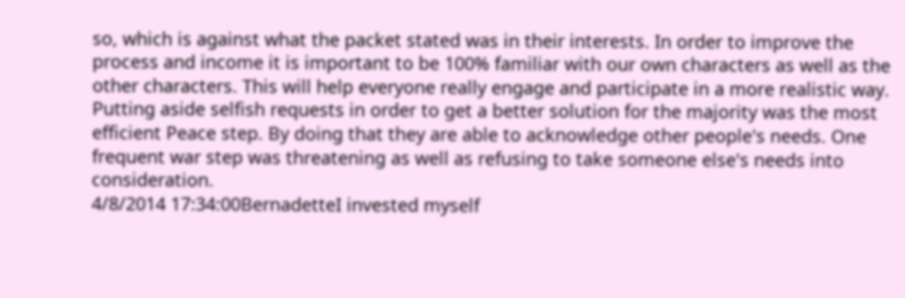so, which is against what the packet stated was in their interests. In order to improve the process and income it is important to be 100% familiar with our own characters as well as the other characters. This will help everyone really engage and participate in a more realistic way. Putting aside selfish requests in order to get a better solution for the majority was the most efficient Peace step. By doing that they are able to acknowledge other people's needs. One frequent war step was threatening as well as refusing to take someone else's needs into consideration.
4/8/2014 17:34:00BernadetteI invested myself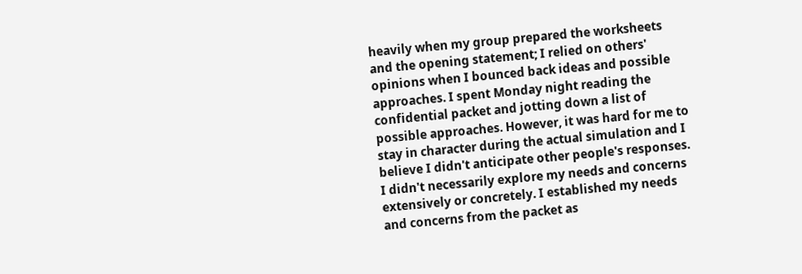heavily when my group prepared the worksheets and the opening statement; I relied on others' opinions when I bounced back ideas and possible approaches. I spent Monday night reading the confidential packet and jotting down a list of possible approaches. However, it was hard for me to stay in character during the actual simulation and I believe I didn't anticipate other people's responses. I didn't necessarily explore my needs and concerns extensively or concretely. I established my needs and concerns from the packet as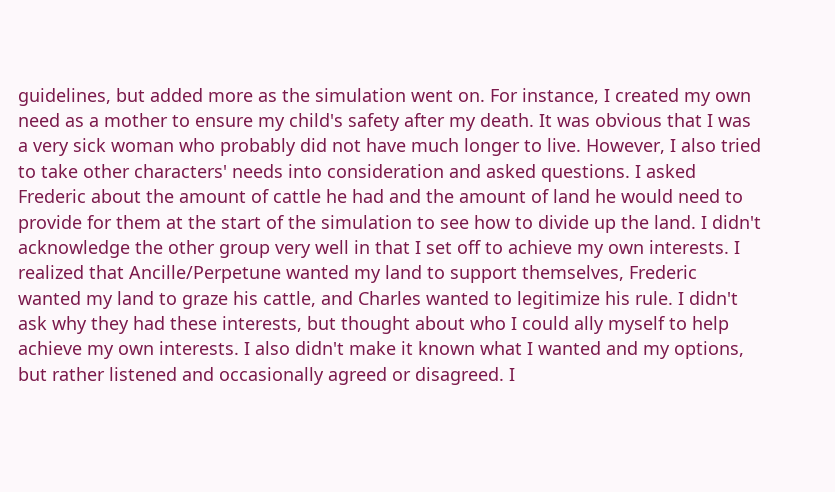guidelines, but added more as the simulation went on. For instance, I created my own need as a mother to ensure my child's safety after my death. It was obvious that I was a very sick woman who probably did not have much longer to live. However, I also tried to take other characters' needs into consideration and asked questions. I asked Frederic about the amount of cattle he had and the amount of land he would need to provide for them at the start of the simulation to see how to divide up the land. I didn't acknowledge the other group very well in that I set off to achieve my own interests. I realized that Ancille/Perpetune wanted my land to support themselves, Frederic wanted my land to graze his cattle, and Charles wanted to legitimize his rule. I didn't ask why they had these interests, but thought about who I could ally myself to help achieve my own interests. I also didn't make it known what I wanted and my options, but rather listened and occasionally agreed or disagreed. I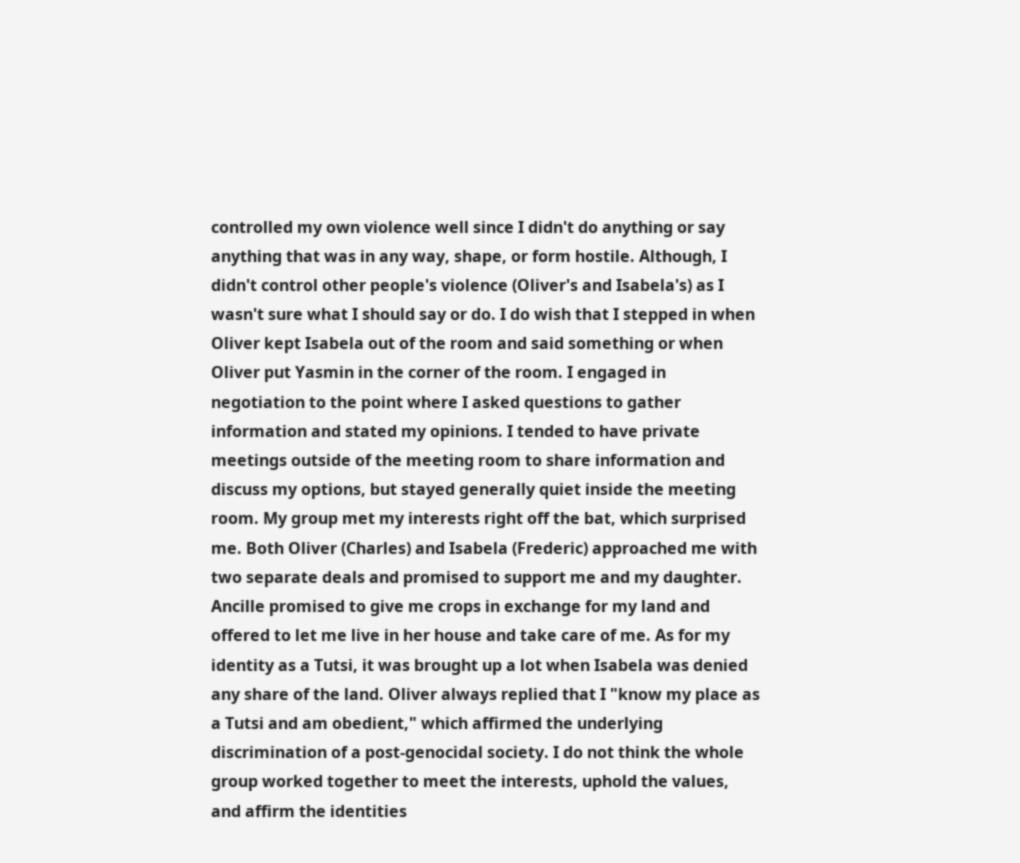controlled my own violence well since I didn't do anything or say anything that was in any way, shape, or form hostile. Although, I didn't control other people's violence (Oliver's and Isabela's) as I wasn't sure what I should say or do. I do wish that I stepped in when Oliver kept Isabela out of the room and said something or when Oliver put Yasmin in the corner of the room. I engaged in negotiation to the point where I asked questions to gather information and stated my opinions. I tended to have private meetings outside of the meeting room to share information and discuss my options, but stayed generally quiet inside the meeting room. My group met my interests right off the bat, which surprised me. Both Oliver (Charles) and Isabela (Frederic) approached me with two separate deals and promised to support me and my daughter. Ancille promised to give me crops in exchange for my land and offered to let me live in her house and take care of me. As for my identity as a Tutsi, it was brought up a lot when Isabela was denied any share of the land. Oliver always replied that I "know my place as a Tutsi and am obedient," which affirmed the underlying discrimination of a post-genocidal society. I do not think the whole group worked together to meet the interests, uphold the values, and affirm the identities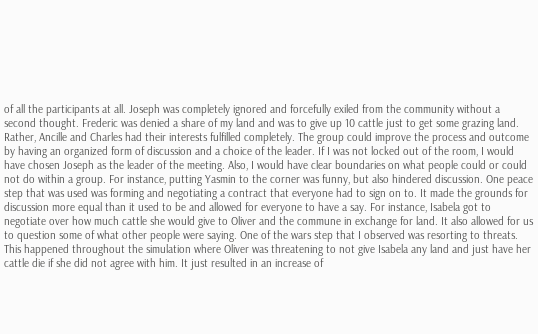of all the participants at all. Joseph was completely ignored and forcefully exiled from the community without a second thought. Frederic was denied a share of my land and was to give up 10 cattle just to get some grazing land. Rather, Ancille and Charles had their interests fulfilled completely. The group could improve the process and outcome by having an organized form of discussion and a choice of the leader. If I was not locked out of the room, I would have chosen Joseph as the leader of the meeting. Also, I would have clear boundaries on what people could or could not do within a group. For instance, putting Yasmin to the corner was funny, but also hindered discussion. One peace step that was used was forming and negotiating a contract that everyone had to sign on to. It made the grounds for discussion more equal than it used to be and allowed for everyone to have a say. For instance, Isabela got to negotiate over how much cattle she would give to Oliver and the commune in exchange for land. It also allowed for us to question some of what other people were saying. One of the wars step that I observed was resorting to threats. This happened throughout the simulation where Oliver was threatening to not give Isabela any land and just have her cattle die if she did not agree with him. It just resulted in an increase of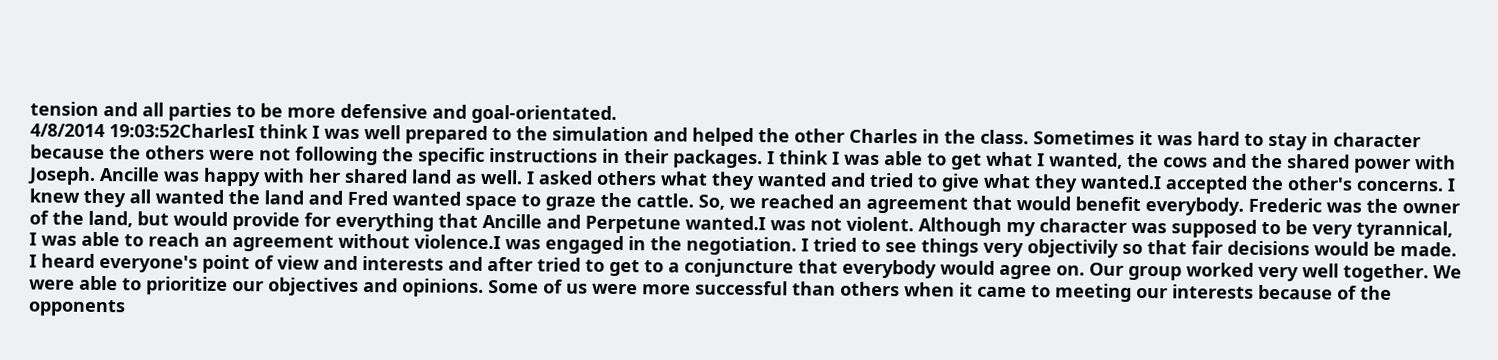tension and all parties to be more defensive and goal-orientated.
4/8/2014 19:03:52CharlesI think I was well prepared to the simulation and helped the other Charles in the class. Sometimes it was hard to stay in character because the others were not following the specific instructions in their packages. I think I was able to get what I wanted, the cows and the shared power with Joseph. Ancille was happy with her shared land as well. I asked others what they wanted and tried to give what they wanted.I accepted the other's concerns. I knew they all wanted the land and Fred wanted space to graze the cattle. So, we reached an agreement that would benefit everybody. Frederic was the owner of the land, but would provide for everything that Ancille and Perpetune wanted.I was not violent. Although my character was supposed to be very tyrannical, I was able to reach an agreement without violence.I was engaged in the negotiation. I tried to see things very objectivily so that fair decisions would be made. I heard everyone's point of view and interests and after tried to get to a conjuncture that everybody would agree on. Our group worked very well together. We were able to prioritize our objectives and opinions. Some of us were more successful than others when it came to meeting our interests because of the opponents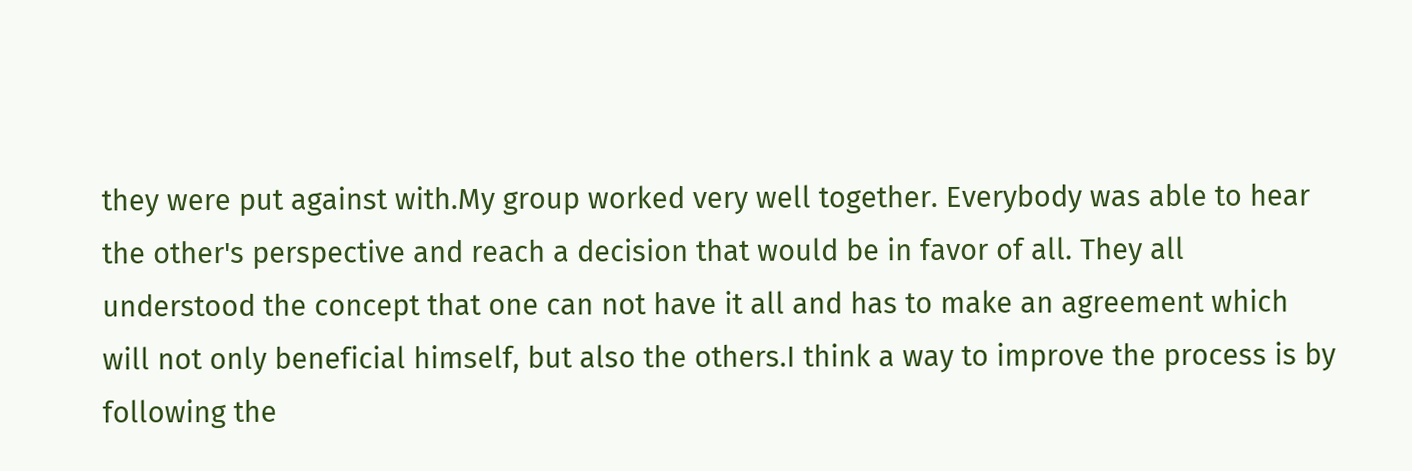they were put against with.My group worked very well together. Everybody was able to hear the other's perspective and reach a decision that would be in favor of all. They all understood the concept that one can not have it all and has to make an agreement which will not only beneficial himself, but also the others.I think a way to improve the process is by following the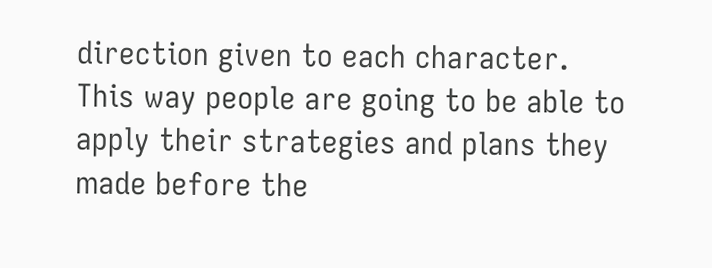direction given to each character. This way people are going to be able to apply their strategies and plans they made before the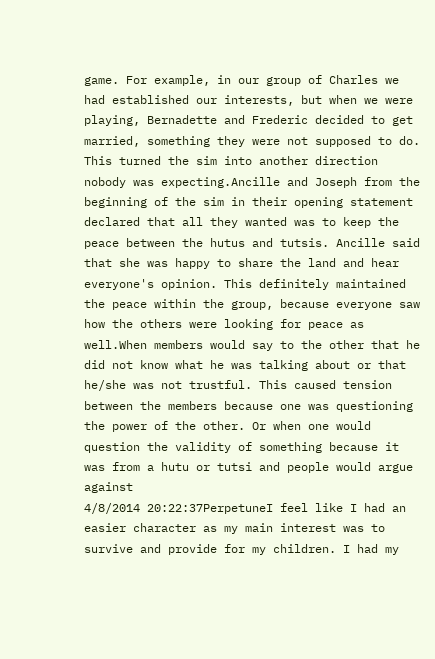game. For example, in our group of Charles we had established our interests, but when we were playing, Bernadette and Frederic decided to get married, something they were not supposed to do. This turned the sim into another direction nobody was expecting.Ancille and Joseph from the beginning of the sim in their opening statement declared that all they wanted was to keep the peace between the hutus and tutsis. Ancille said that she was happy to share the land and hear everyone's opinion. This definitely maintained the peace within the group, because everyone saw how the others were looking for peace as well.When members would say to the other that he did not know what he was talking about or that he/she was not trustful. This caused tension between the members because one was questioning the power of the other. Or when one would question the validity of something because it was from a hutu or tutsi and people would argue against
4/8/2014 20:22:37PerpetuneI feel like I had an easier character as my main interest was to survive and provide for my children. I had my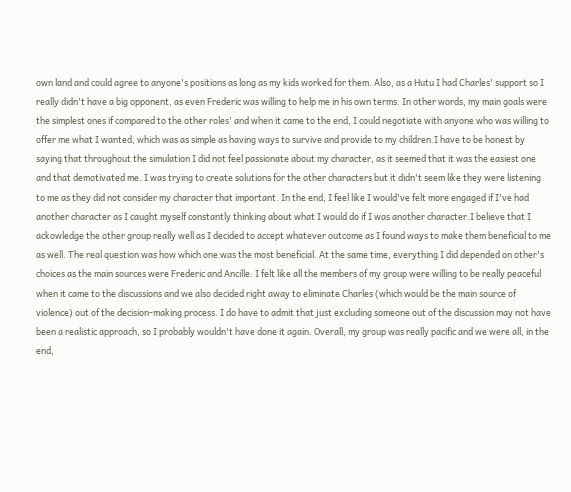own land and could agree to anyone's positions as long as my kids worked for them. Also, as a Hutu I had Charles' support so I really didn't have a big opponent, as even Frederic was willing to help me in his own terms. In other words, my main goals were the simplest ones if compared to the other roles' and when it came to the end, I could negotiate with anyone who was willing to offer me what I wanted, which was as simple as having ways to survive and provide to my children.I have to be honest by saying that throughout the simulation I did not feel passionate about my character, as it seemed that it was the easiest one and that demotivated me. I was trying to create solutions for the other characters but it didn't seem like they were listening to me as they did not consider my character that important. In the end, I feel like I would've felt more engaged if I've had another character as I caught myself constantly thinking about what I would do if I was another character.I believe that I ackowledge the other group really well as I decided to accept whatever outcome as I found ways to make them beneficial to me as well. The real question was how which one was the most beneficial. At the same time, everything I did depended on other's choices as the main sources were Frederic and Ancille. I felt like all the members of my group were willing to be really peaceful when it came to the discussions and we also decided right away to eliminate Charles (which would be the main source of violence) out of the decision-making process. I do have to admit that just excluding someone out of the discussion may not have been a realistic approach, so I probably wouldn't have done it again. Overall, my group was really pacific and we were all, in the end,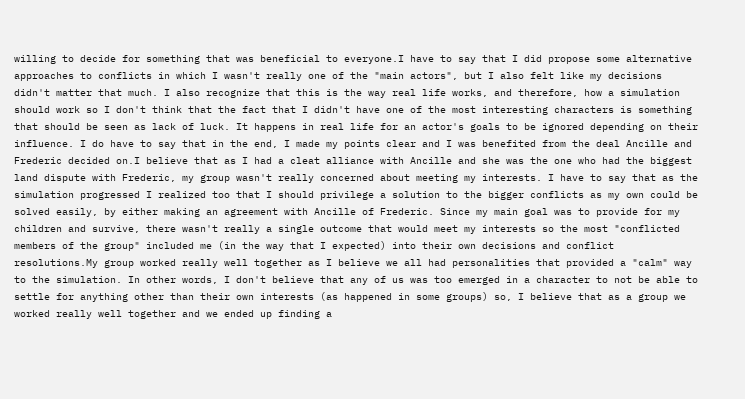willing to decide for something that was beneficial to everyone.I have to say that I did propose some alternative approaches to conflicts in which I wasn't really one of the "main actors", but I also felt like my decisions didn't matter that much. I also recognize that this is the way real life works, and therefore, how a simulation should work so I don't think that the fact that I didn't have one of the most interesting characters is something that should be seen as lack of luck. It happens in real life for an actor's goals to be ignored depending on their influence. I do have to say that in the end, I made my points clear and I was benefited from the deal Ancille and Frederic decided on.I believe that as I had a cleat alliance with Ancille and she was the one who had the biggest land dispute with Frederic, my group wasn't really concerned about meeting my interests. I have to say that as the simulation progressed I realized too that I should privilege a solution to the bigger conflicts as my own could be solved easily, by either making an agreement with Ancille of Frederic. Since my main goal was to provide for my children and survive, there wasn't really a single outcome that would meet my interests so the most "conflicted members of the group" included me (in the way that I expected) into their own decisions and conflict resolutions.My group worked really well together as I believe we all had personalities that provided a "calm" way to the simulation. In other words, I don't believe that any of us was too emerged in a character to not be able to settle for anything other than their own interests (as happened in some groups) so, I believe that as a group we worked really well together and we ended up finding a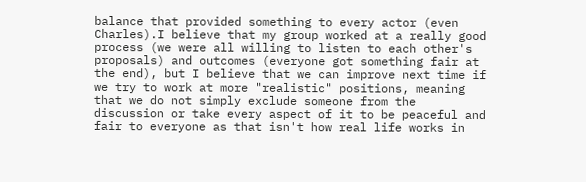balance that provided something to every actor (even Charles).I believe that my group worked at a really good process (we were all willing to listen to each other's proposals) and outcomes (everyone got something fair at the end), but I believe that we can improve next time if we try to work at more "realistic" positions, meaning that we do not simply exclude someone from the discussion or take every aspect of it to be peaceful and fair to everyone as that isn't how real life works in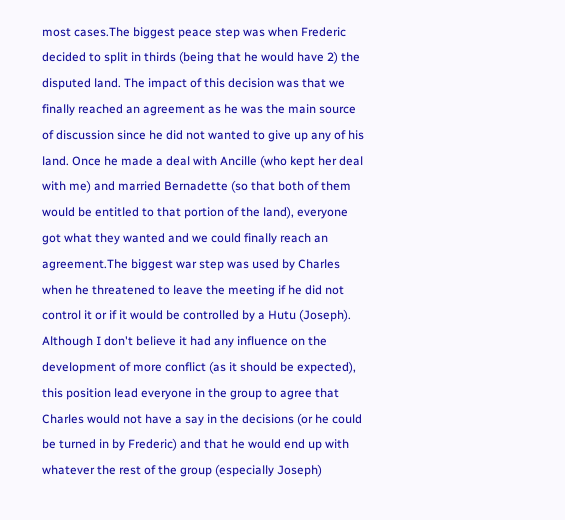most cases.The biggest peace step was when Frederic decided to split in thirds (being that he would have 2) the disputed land. The impact of this decision was that we finally reached an agreement as he was the main source of discussion since he did not wanted to give up any of his land. Once he made a deal with Ancille (who kept her deal with me) and married Bernadette (so that both of them would be entitled to that portion of the land), everyone got what they wanted and we could finally reach an agreement.The biggest war step was used by Charles when he threatened to leave the meeting if he did not control it or if it would be controlled by a Hutu (Joseph). Although I don't believe it had any influence on the development of more conflict (as it should be expected), this position lead everyone in the group to agree that Charles would not have a say in the decisions (or he could be turned in by Frederic) and that he would end up with whatever the rest of the group (especially Joseph)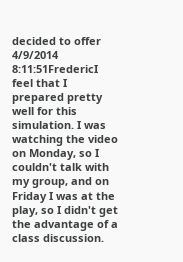decided to offer
4/9/2014 8:11:51FredericI feel that I prepared pretty well for this simulation. I was watching the video on Monday, so I couldn't talk with my group, and on Friday I was at the play, so I didn't get the advantage of a class discussion.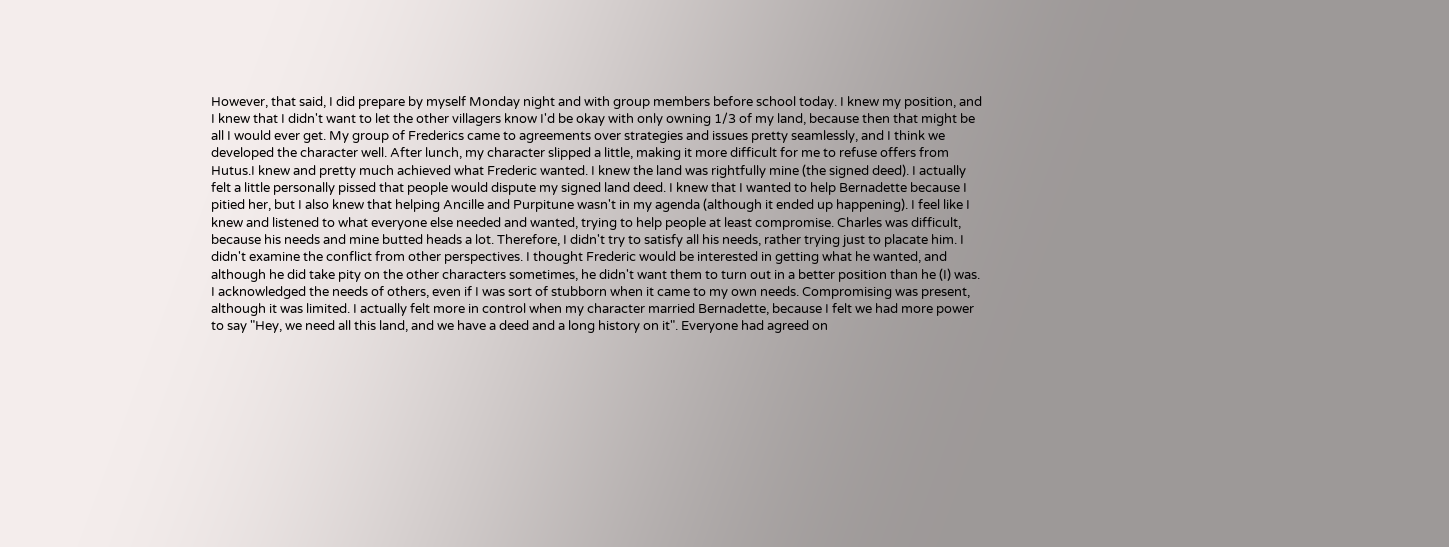However, that said, I did prepare by myself Monday night and with group members before school today. I knew my position, and I knew that I didn't want to let the other villagers know I'd be okay with only owning 1/3 of my land, because then that might be all I would ever get. My group of Frederics came to agreements over strategies and issues pretty seamlessly, and I think we developed the character well. After lunch, my character slipped a little, making it more difficult for me to refuse offers from Hutus.I knew and pretty much achieved what Frederic wanted. I knew the land was rightfully mine (the signed deed). I actually felt a little personally pissed that people would dispute my signed land deed. I knew that I wanted to help Bernadette because I pitied her, but I also knew that helping Ancille and Purpitune wasn't in my agenda (although it ended up happening). I feel like I knew and listened to what everyone else needed and wanted, trying to help people at least compromise. Charles was difficult, because his needs and mine butted heads a lot. Therefore, I didn't try to satisfy all his needs, rather trying just to placate him. I didn't examine the conflict from other perspectives. I thought Frederic would be interested in getting what he wanted, and although he did take pity on the other characters sometimes, he didn't want them to turn out in a better position than he (I) was. I acknowledged the needs of others, even if I was sort of stubborn when it came to my own needs. Compromising was present, although it was limited. I actually felt more in control when my character married Bernadette, because I felt we had more power to say "Hey, we need all this land, and we have a deed and a long history on it". Everyone had agreed on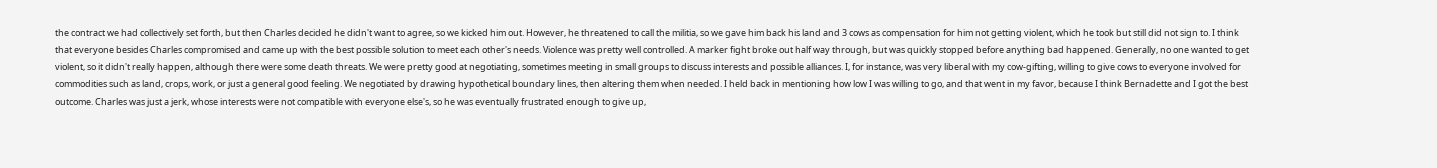the contract we had collectively set forth, but then Charles decided he didn't want to agree, so we kicked him out. However, he threatened to call the militia, so we gave him back his land and 3 cows as compensation for him not getting violent, which he took but still did not sign to. I think that everyone besides Charles compromised and came up with the best possible solution to meet each other's needs. Violence was pretty well controlled. A marker fight broke out half way through, but was quickly stopped before anything bad happened. Generally, no one wanted to get violent, so it didn't really happen, although there were some death threats. We were pretty good at negotiating, sometimes meeting in small groups to discuss interests and possible alliances. I, for instance, was very liberal with my cow-gifting, willing to give cows to everyone involved for commodities such as land, crops, work, or just a general good feeling. We negotiated by drawing hypothetical boundary lines, then altering them when needed. I held back in mentioning how low I was willing to go, and that went in my favor, because I think Bernadette and I got the best outcome. Charles was just a jerk, whose interests were not compatible with everyone else's, so he was eventually frustrated enough to give up,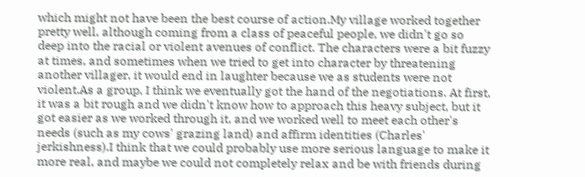which might not have been the best course of action.My village worked together pretty well, although coming from a class of peaceful people, we didn't go so deep into the racial or violent avenues of conflict. The characters were a bit fuzzy at times, and sometimes when we tried to get into character by threatening another villager, it would end in laughter because we as students were not violent.As a group, I think we eventually got the hand of the negotiations. At first, it was a bit rough and we didn't know how to approach this heavy subject, but it got easier as we worked through it, and we worked well to meet each other's needs (such as my cows' grazing land) and affirm identities (Charles' jerkishness).I think that we could probably use more serious language to make it more real, and maybe we could not completely relax and be with friends during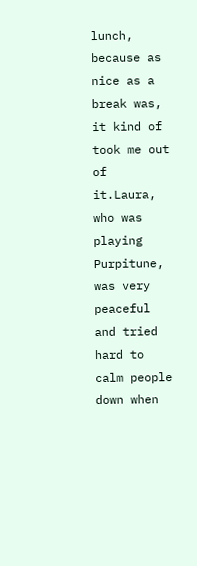lunch, because as nice as a break was, it kind of took me out of it.Laura, who was playing Purpitune, was very peaceful and tried hard to calm people down when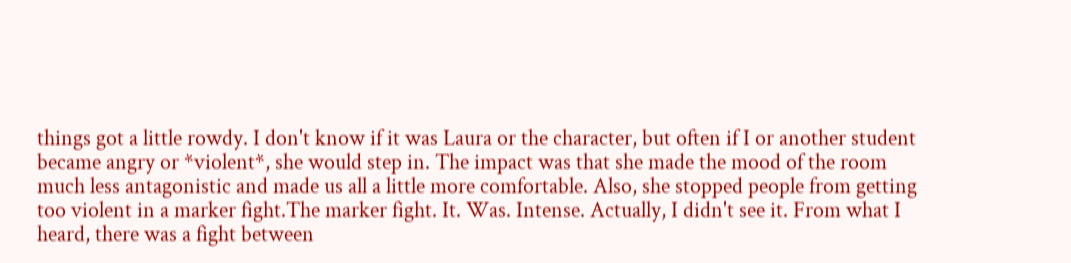things got a little rowdy. I don't know if it was Laura or the character, but often if I or another student became angry or *violent*, she would step in. The impact was that she made the mood of the room much less antagonistic and made us all a little more comfortable. Also, she stopped people from getting too violent in a marker fight.The marker fight. It. Was. Intense. Actually, I didn't see it. From what I heard, there was a fight between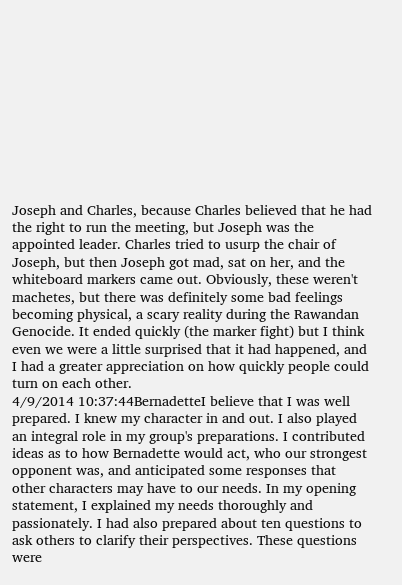Joseph and Charles, because Charles believed that he had the right to run the meeting, but Joseph was the appointed leader. Charles tried to usurp the chair of Joseph, but then Joseph got mad, sat on her, and the whiteboard markers came out. Obviously, these weren't machetes, but there was definitely some bad feelings becoming physical, a scary reality during the Rawandan Genocide. It ended quickly (the marker fight) but I think even we were a little surprised that it had happened, and I had a greater appreciation on how quickly people could turn on each other.
4/9/2014 10:37:44BernadetteI believe that I was well prepared. I knew my character in and out. I also played an integral role in my group's preparations. I contributed ideas as to how Bernadette would act, who our strongest opponent was, and anticipated some responses that other characters may have to our needs. In my opening statement, I explained my needs thoroughly and passionately. I had also prepared about ten questions to ask others to clarify their perspectives. These questions were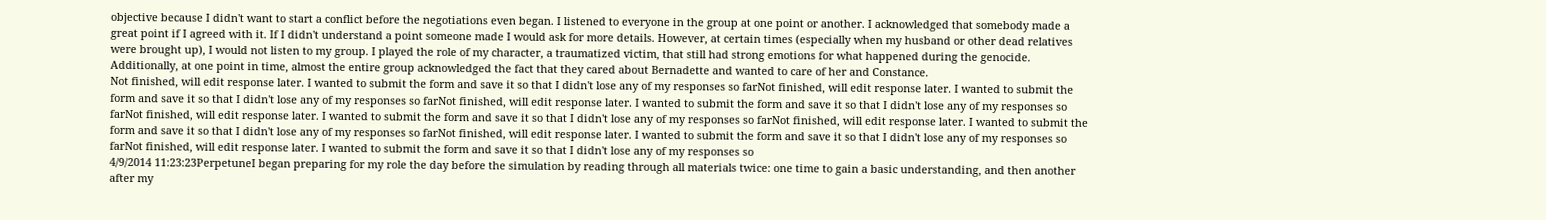objective because I didn't want to start a conflict before the negotiations even began. I listened to everyone in the group at one point or another. I acknowledged that somebody made a great point if I agreed with it. If I didn't understand a point someone made I would ask for more details. However, at certain times (especially when my husband or other dead relatives were brought up), I would not listen to my group. I played the role of my character, a traumatized victim, that still had strong emotions for what happened during the genocide.
Additionally, at one point in time, almost the entire group acknowledged the fact that they cared about Bernadette and wanted to care of her and Constance.
Not finished, will edit response later. I wanted to submit the form and save it so that I didn't lose any of my responses so farNot finished, will edit response later. I wanted to submit the form and save it so that I didn't lose any of my responses so farNot finished, will edit response later. I wanted to submit the form and save it so that I didn't lose any of my responses so farNot finished, will edit response later. I wanted to submit the form and save it so that I didn't lose any of my responses so farNot finished, will edit response later. I wanted to submit the form and save it so that I didn't lose any of my responses so farNot finished, will edit response later. I wanted to submit the form and save it so that I didn't lose any of my responses so farNot finished, will edit response later. I wanted to submit the form and save it so that I didn't lose any of my responses so
4/9/2014 11:23:23PerpetuneI began preparing for my role the day before the simulation by reading through all materials twice: one time to gain a basic understanding, and then another after my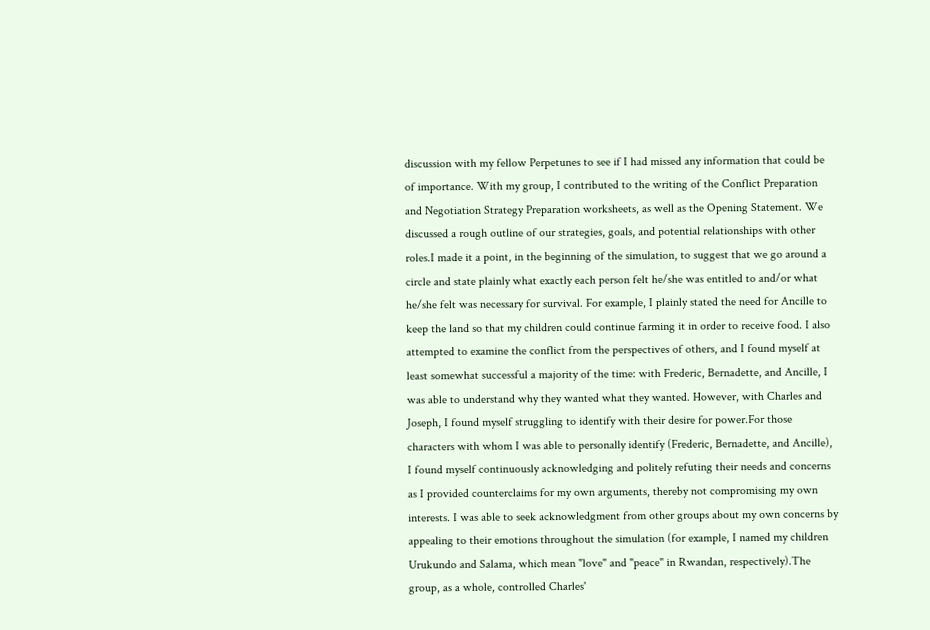discussion with my fellow Perpetunes to see if I had missed any information that could be of importance. With my group, I contributed to the writing of the Conflict Preparation and Negotiation Strategy Preparation worksheets, as well as the Opening Statement. We discussed a rough outline of our strategies, goals, and potential relationships with other roles.I made it a point, in the beginning of the simulation, to suggest that we go around a circle and state plainly what exactly each person felt he/she was entitled to and/or what he/she felt was necessary for survival. For example, I plainly stated the need for Ancille to keep the land so that my children could continue farming it in order to receive food. I also attempted to examine the conflict from the perspectives of others, and I found myself at least somewhat successful a majority of the time: with Frederic, Bernadette, and Ancille, I was able to understand why they wanted what they wanted. However, with Charles and Joseph, I found myself struggling to identify with their desire for power.For those characters with whom I was able to personally identify (Frederic, Bernadette, and Ancille), I found myself continuously acknowledging and politely refuting their needs and concerns as I provided counterclaims for my own arguments, thereby not compromising my own interests. I was able to seek acknowledgment from other groups about my own concerns by appealing to their emotions throughout the simulation (for example, I named my children Urukundo and Salama, which mean "love" and "peace" in Rwandan, respectively).The group, as a whole, controlled Charles'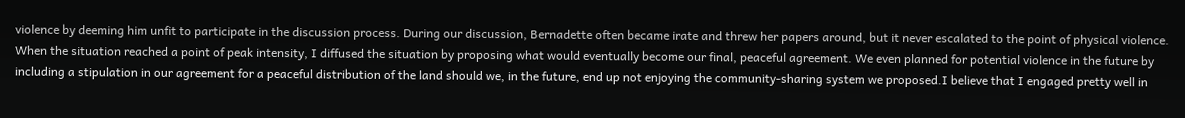violence by deeming him unfit to participate in the discussion process. During our discussion, Bernadette often became irate and threw her papers around, but it never escalated to the point of physical violence. When the situation reached a point of peak intensity, I diffused the situation by proposing what would eventually become our final, peaceful agreement. We even planned for potential violence in the future by including a stipulation in our agreement for a peaceful distribution of the land should we, in the future, end up not enjoying the community-sharing system we proposed.I believe that I engaged pretty well in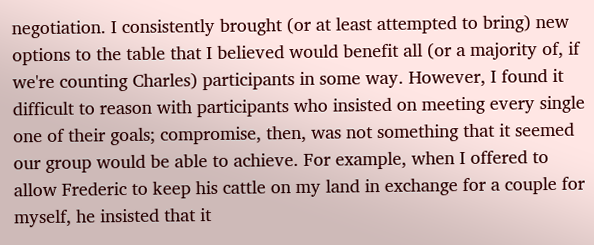negotiation. I consistently brought (or at least attempted to bring) new options to the table that I believed would benefit all (or a majority of, if we're counting Charles) participants in some way. However, I found it difficult to reason with participants who insisted on meeting every single one of their goals; compromise, then, was not something that it seemed our group would be able to achieve. For example, when I offered to allow Frederic to keep his cattle on my land in exchange for a couple for myself, he insisted that it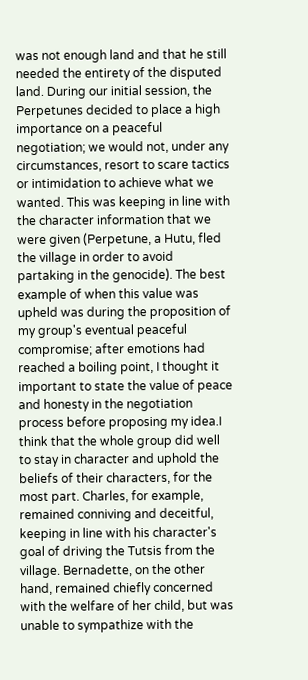was not enough land and that he still needed the entirety of the disputed land. During our initial session, the Perpetunes decided to place a high importance on a peaceful negotiation; we would not, under any circumstances, resort to scare tactics or intimidation to achieve what we wanted. This was keeping in line with the character information that we were given (Perpetune, a Hutu, fled the village in order to avoid partaking in the genocide). The best example of when this value was upheld was during the proposition of my group's eventual peaceful compromise; after emotions had reached a boiling point, I thought it important to state the value of peace and honesty in the negotiation process before proposing my idea.I think that the whole group did well to stay in character and uphold the beliefs of their characters, for the most part. Charles, for example, remained conniving and deceitful, keeping in line with his character's goal of driving the Tutsis from the village. Bernadette, on the other hand, remained chiefly concerned with the welfare of her child, but was unable to sympathize with the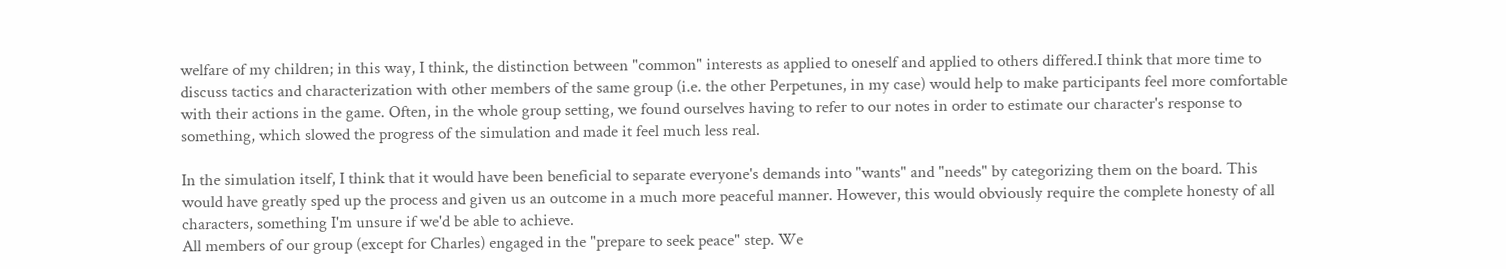welfare of my children; in this way, I think, the distinction between "common" interests as applied to oneself and applied to others differed.I think that more time to discuss tactics and characterization with other members of the same group (i.e. the other Perpetunes, in my case) would help to make participants feel more comfortable with their actions in the game. Often, in the whole group setting, we found ourselves having to refer to our notes in order to estimate our character's response to something, which slowed the progress of the simulation and made it feel much less real.

In the simulation itself, I think that it would have been beneficial to separate everyone's demands into "wants" and "needs" by categorizing them on the board. This would have greatly sped up the process and given us an outcome in a much more peaceful manner. However, this would obviously require the complete honesty of all characters, something I'm unsure if we'd be able to achieve.
All members of our group (except for Charles) engaged in the "prepare to seek peace" step. We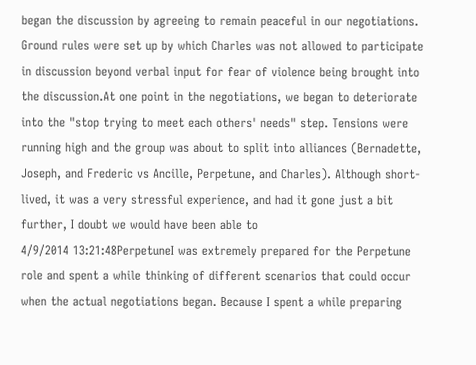began the discussion by agreeing to remain peaceful in our negotiations. Ground rules were set up by which Charles was not allowed to participate in discussion beyond verbal input for fear of violence being brought into the discussion.At one point in the negotiations, we began to deteriorate into the "stop trying to meet each others' needs" step. Tensions were running high and the group was about to split into alliances (Bernadette, Joseph, and Frederic vs Ancille, Perpetune, and Charles). Although short-lived, it was a very stressful experience, and had it gone just a bit further, I doubt we would have been able to
4/9/2014 13:21:48PerpetuneI was extremely prepared for the Perpetune role and spent a while thinking of different scenarios that could occur when the actual negotiations began. Because I spent a while preparing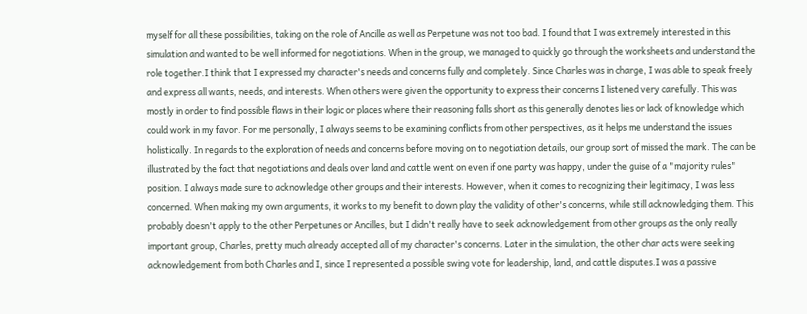myself for all these possibilities, taking on the role of Ancille as well as Perpetune was not too bad. I found that I was extremely interested in this simulation and wanted to be well informed for negotiations. When in the group, we managed to quickly go through the worksheets and understand the role together.I think that I expressed my character's needs and concerns fully and completely. Since Charles was in charge, I was able to speak freely and express all wants, needs, and interests. When others were given the opportunity to express their concerns I listened very carefully. This was mostly in order to find possible flaws in their logic or places where their reasoning falls short as this generally denotes lies or lack of knowledge which could work in my favor. For me personally, I always seems to be examining conflicts from other perspectives, as it helps me understand the issues holistically. In regards to the exploration of needs and concerns before moving on to negotiation details, our group sort of missed the mark. The can be illustrated by the fact that negotiations and deals over land and cattle went on even if one party was happy, under the guise of a "majority rules" position. I always made sure to acknowledge other groups and their interests. However, when it comes to recognizing their legitimacy, I was less concerned. When making my own arguments, it works to my benefit to down play the validity of other's concerns, while still acknowledging them. This probably doesn't apply to the other Perpetunes or Ancilles, but I didn't really have to seek acknowledgement from other groups as the only really important group, Charles, pretty much already accepted all of my character's concerns. Later in the simulation, the other char acts were seeking acknowledgement from both Charles and I, since I represented a possible swing vote for leadership, land, and cattle disputes.I was a passive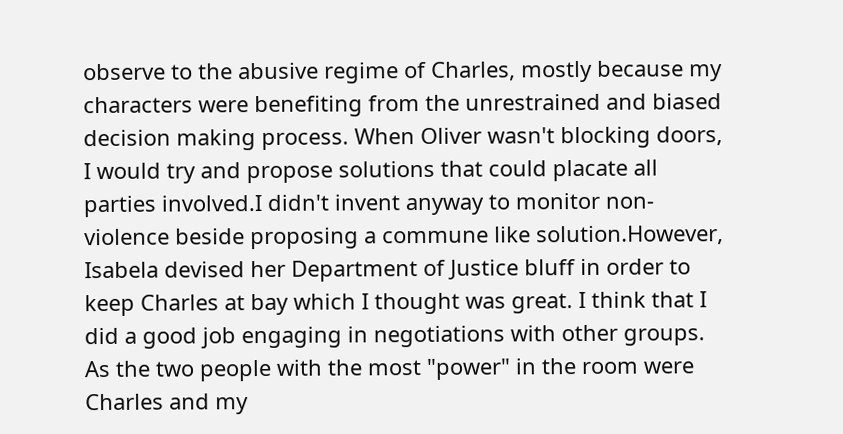observe to the abusive regime of Charles, mostly because my characters were benefiting from the unrestrained and biased decision making process. When Oliver wasn't blocking doors, I would try and propose solutions that could placate all parties involved.I didn't invent anyway to monitor non-violence beside proposing a commune like solution.However, Isabela devised her Department of Justice bluff in order to keep Charles at bay which I thought was great. I think that I did a good job engaging in negotiations with other groups. As the two people with the most "power" in the room were Charles and my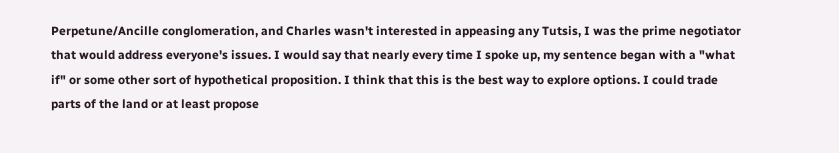Perpetune/Ancille conglomeration, and Charles wasn't interested in appeasing any Tutsis, I was the prime negotiator that would address everyone's issues. I would say that nearly every time I spoke up, my sentence began with a "what if" or some other sort of hypothetical proposition. I think that this is the best way to explore options. I could trade parts of the land or at least propose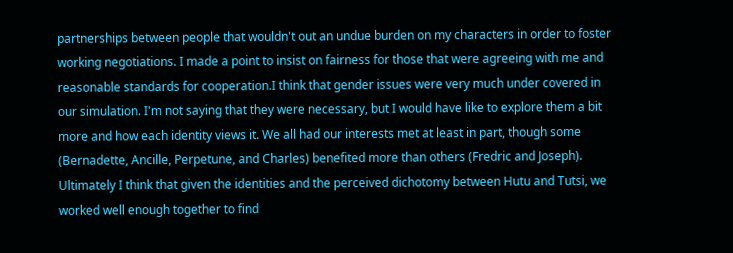partnerships between people that wouldn't out an undue burden on my characters in order to foster working negotiations. I made a point to insist on fairness for those that were agreeing with me and reasonable standards for cooperation.I think that gender issues were very much under covered in our simulation. I'm not saying that they were necessary, but I would have like to explore them a bit more and how each identity views it. We all had our interests met at least in part, though some (Bernadette, Ancille, Perpetune, and Charles) benefited more than others (Fredric and Joseph). Ultimately I think that given the identities and the perceived dichotomy between Hutu and Tutsi, we worked well enough together to find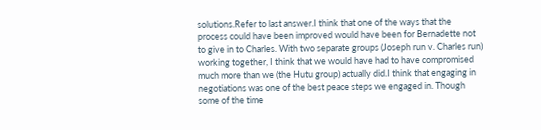solutions.Refer to last answer.I think that one of the ways that the process could have been improved would have been for Bernadette not to give in to Charles. With two separate groups (Joseph run v. Charles run) working together, I think that we would have had to have compromised much more than we (the Hutu group) actually did.I think that engaging in negotiations was one of the best peace steps we engaged in. Though some of the time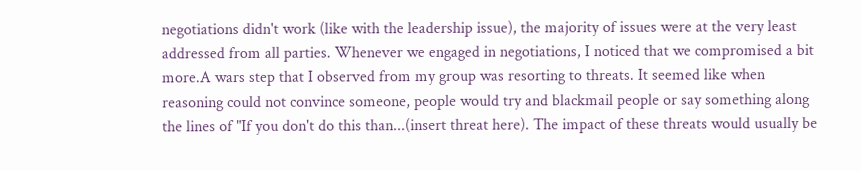negotiations didn't work (like with the leadership issue), the majority of issues were at the very least addressed from all parties. Whenever we engaged in negotiations, I noticed that we compromised a bit more.A wars step that I observed from my group was resorting to threats. It seemed like when reasoning could not convince someone, people would try and blackmail people or say something along the lines of "If you don't do this than...(insert threat here). The impact of these threats would usually be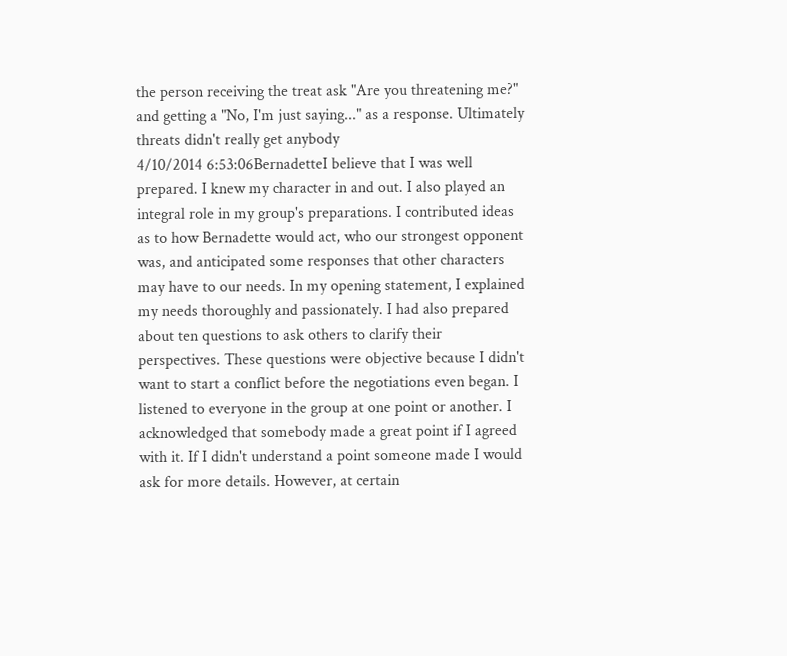the person receiving the treat ask "Are you threatening me?" and getting a "No, I'm just saying..." as a response. Ultimately threats didn't really get anybody
4/10/2014 6:53:06BernadetteI believe that I was well prepared. I knew my character in and out. I also played an integral role in my group's preparations. I contributed ideas as to how Bernadette would act, who our strongest opponent was, and anticipated some responses that other characters may have to our needs. In my opening statement, I explained my needs thoroughly and passionately. I had also prepared about ten questions to ask others to clarify their perspectives. These questions were objective because I didn't want to start a conflict before the negotiations even began. I listened to everyone in the group at one point or another. I acknowledged that somebody made a great point if I agreed with it. If I didn't understand a point someone made I would ask for more details. However, at certain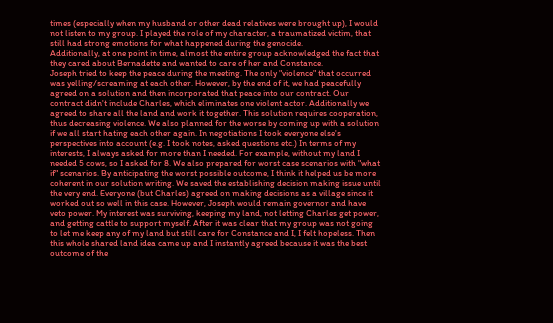times (especially when my husband or other dead relatives were brought up), I would not listen to my group. I played the role of my character, a traumatized victim, that still had strong emotions for what happened during the genocide.
Additionally, at one point in time, almost the entire group acknowledged the fact that they cared about Bernadette and wanted to care of her and Constance.
Joseph tried to keep the peace during the meeting. The only "violence" that occurred was yelling/screaming at each other. However, by the end of it, we had peacefully agreed on a solution and then incorporated that peace into our contract. Our contract didn't include Charles, which eliminates one violent actor. Additionally we agreed to share all the land and work it together. This solution requires cooperation, thus decreasing violence. We also planned for the worse by coming up with a solution if we all start hating each other again. In negotiations I took everyone else's perspectives into account (e.g. I took notes, asked questions etc.) In terms of my interests, I always asked for more than I needed. For example, without my land I needed 5 cows, so I asked for 8. We also prepared for worst case scenarios with "what if" scenarios. By anticipating the worst possible outcome, I think it helped us be more coherent in our solution writing. We saved the establishing decision making issue until the very end. Everyone (but Charles) agreed on making decisions as a village since it worked out so well in this case. However, Joseph would remain governor and have veto power. My interest was surviving, keeping my land, not letting Charles get power, and getting cattle to support myself. After it was clear that my group was not going to let me keep any of my land but still care for Constance and I, I felt hopeless. Then this whole shared land idea came up and I instantly agreed because it was the best outcome of the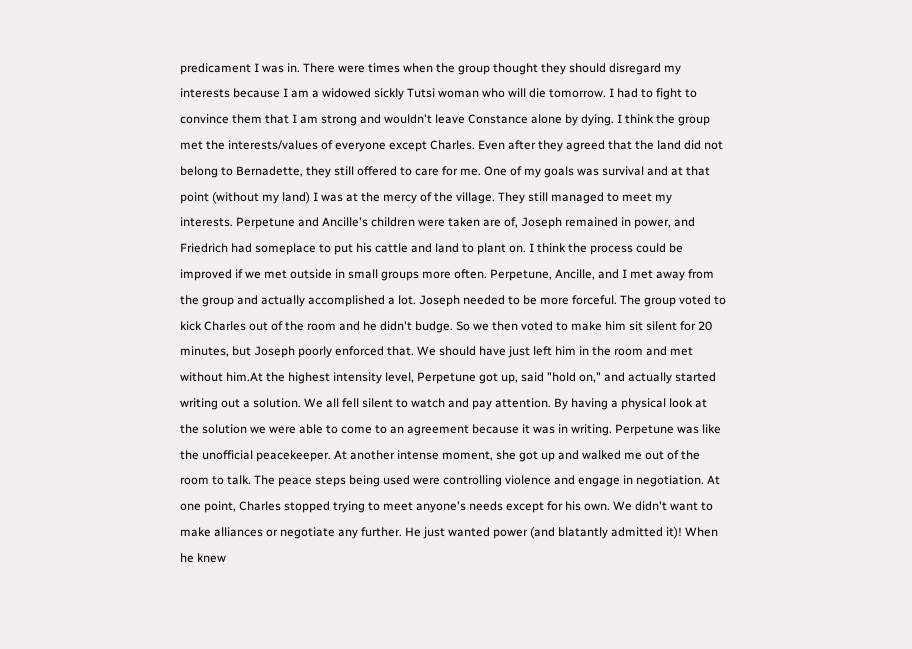predicament I was in. There were times when the group thought they should disregard my interests because I am a widowed sickly Tutsi woman who will die tomorrow. I had to fight to convince them that I am strong and wouldn't leave Constance alone by dying. I think the group met the interests/values of everyone except Charles. Even after they agreed that the land did not belong to Bernadette, they still offered to care for me. One of my goals was survival and at that point (without my land) I was at the mercy of the village. They still managed to meet my interests. Perpetune and Ancille's children were taken are of, Joseph remained in power, and Friedrich had someplace to put his cattle and land to plant on. I think the process could be improved if we met outside in small groups more often. Perpetune, Ancille, and I met away from the group and actually accomplished a lot. Joseph needed to be more forceful. The group voted to kick Charles out of the room and he didn't budge. So we then voted to make him sit silent for 20 minutes, but Joseph poorly enforced that. We should have just left him in the room and met without him.At the highest intensity level, Perpetune got up, said "hold on," and actually started writing out a solution. We all fell silent to watch and pay attention. By having a physical look at the solution we were able to come to an agreement because it was in writing. Perpetune was like the unofficial peacekeeper. At another intense moment, she got up and walked me out of the room to talk. The peace steps being used were controlling violence and engage in negotiation. At one point, Charles stopped trying to meet anyone's needs except for his own. We didn't want to make alliances or negotiate any further. He just wanted power (and blatantly admitted it)! When he knew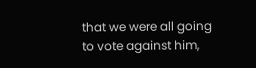that we were all going to vote against him,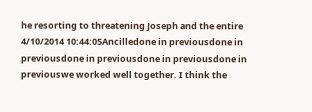he resorting to threatening Joseph and the entire
4/10/2014 10:44:05Ancilledone in previousdone in previousdone in previousdone in previousdone in previouswe worked well together. I think the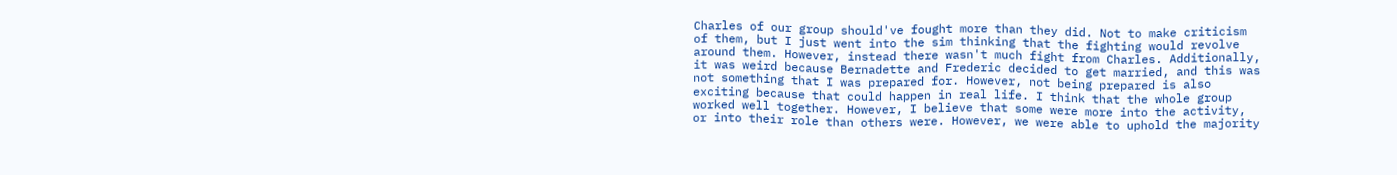Charles of our group should've fought more than they did. Not to make criticism of them, but I just went into the sim thinking that the fighting would revolve around them. However, instead there wasn't much fight from Charles. Additionally, it was weird because Bernadette and Frederic decided to get married, and this was not something that I was prepared for. However, not being prepared is also exciting because that could happen in real life. I think that the whole group worked well together. However, I believe that some were more into the activity, or into their role than others were. However, we were able to uphold the majority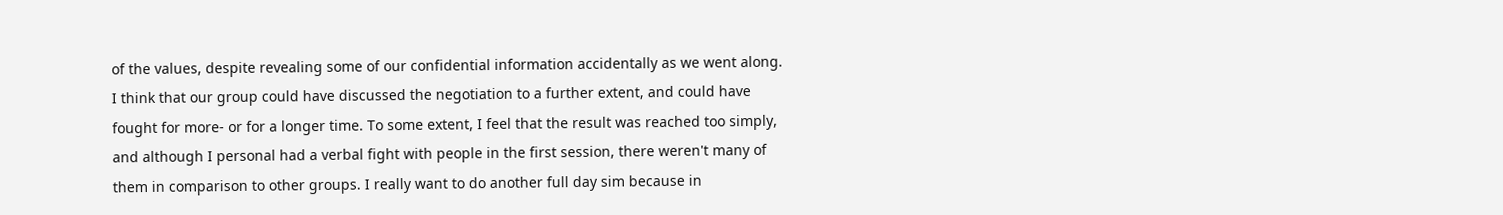of the values, despite revealing some of our confidential information accidentally as we went along. I think that our group could have discussed the negotiation to a further extent, and could have fought for more- or for a longer time. To some extent, I feel that the result was reached too simply, and although I personal had a verbal fight with people in the first session, there weren't many of them in comparison to other groups. I really want to do another full day sim because in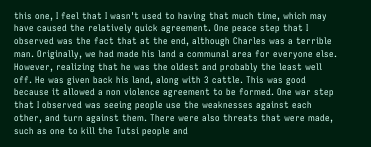this one, I feel that I wasn't used to having that much time, which may have caused the relatively quick agreement. One peace step that I observed was the fact that at the end, although Charles was a terrible man. Originally, we had made his land a communal area for everyone else. However, realizing that he was the oldest and probably the least well off. He was given back his land, along with 3 cattle. This was good because it allowed a non violence agreement to be formed. One war step that I observed was seeing people use the weaknesses against each other, and turn against them. There were also threats that were made, such as one to kill the Tutsi people and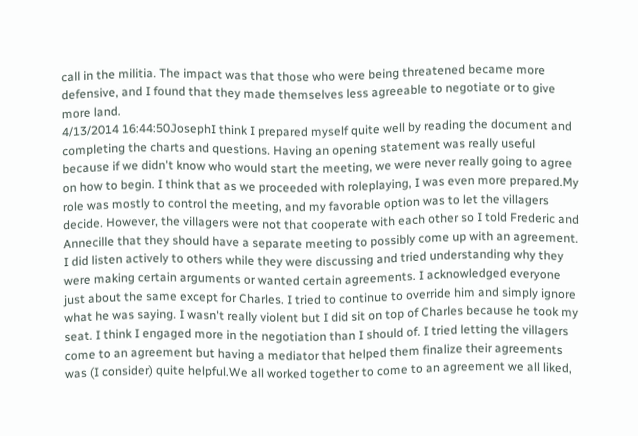call in the militia. The impact was that those who were being threatened became more defensive, and I found that they made themselves less agreeable to negotiate or to give more land.
4/13/2014 16:44:50JosephI think I prepared myself quite well by reading the document and completing the charts and questions. Having an opening statement was really useful because if we didn't know who would start the meeting, we were never really going to agree on how to begin. I think that as we proceeded with roleplaying, I was even more prepared.My role was mostly to control the meeting, and my favorable option was to let the villagers decide. However, the villagers were not that cooperate with each other so I told Frederic and Annecille that they should have a separate meeting to possibly come up with an agreement. I did listen actively to others while they were discussing and tried understanding why they were making certain arguments or wanted certain agreements. I acknowledged everyone just about the same except for Charles. I tried to continue to override him and simply ignore what he was saying. I wasn't really violent but I did sit on top of Charles because he took my seat. I think I engaged more in the negotiation than I should of. I tried letting the villagers come to an agreement but having a mediator that helped them finalize their agreements was (I consider) quite helpful.We all worked together to come to an agreement we all liked,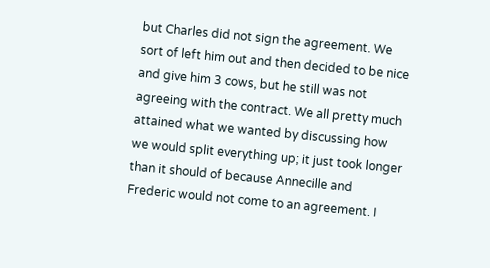but Charles did not sign the agreement. We sort of left him out and then decided to be nice and give him 3 cows, but he still was not agreeing with the contract. We all pretty much attained what we wanted by discussing how we would split everything up; it just took longer than it should of because Annecille and Frederic would not come to an agreement. I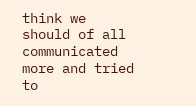think we should of all communicated more and tried to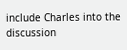include Charles into the discussion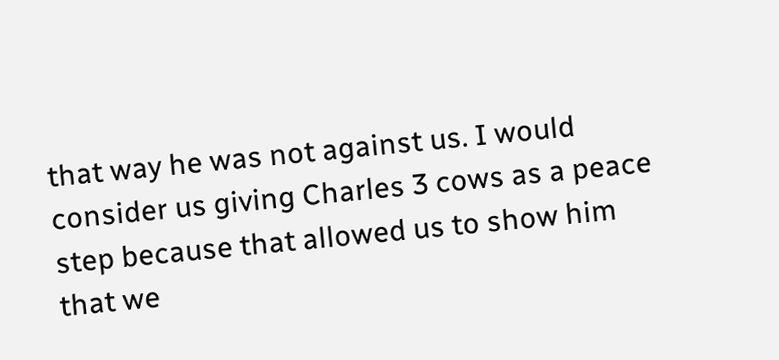that way he was not against us. I would consider us giving Charles 3 cows as a peace step because that allowed us to show him that we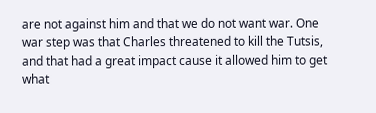are not against him and that we do not want war. One war step was that Charles threatened to kill the Tutsis, and that had a great impact cause it allowed him to get what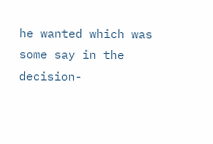he wanted which was some say in the decision-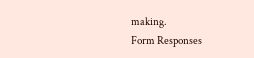making.
Form Responses